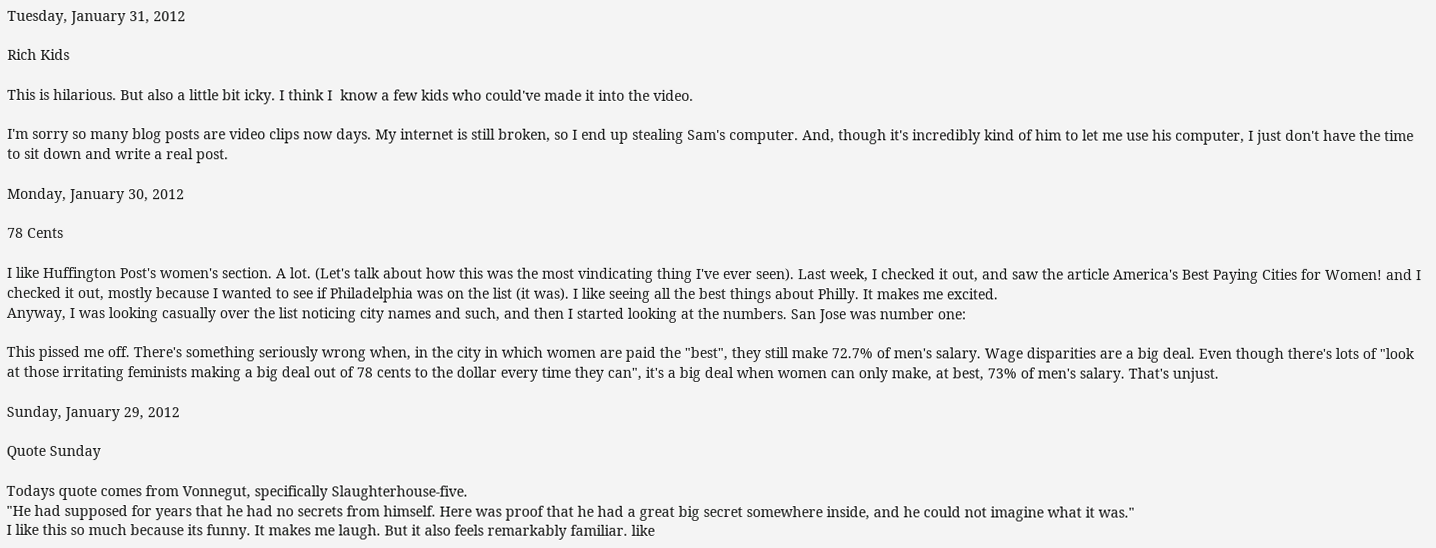Tuesday, January 31, 2012

Rich Kids

This is hilarious. But also a little bit icky. I think I  know a few kids who could've made it into the video.

I'm sorry so many blog posts are video clips now days. My internet is still broken, so I end up stealing Sam's computer. And, though it's incredibly kind of him to let me use his computer, I just don't have the time to sit down and write a real post.

Monday, January 30, 2012

78 Cents

I like Huffington Post's women's section. A lot. (Let's talk about how this was the most vindicating thing I've ever seen). Last week, I checked it out, and saw the article America's Best Paying Cities for Women! and I checked it out, mostly because I wanted to see if Philadelphia was on the list (it was). I like seeing all the best things about Philly. It makes me excited.
Anyway, I was looking casually over the list noticing city names and such, and then I started looking at the numbers. San Jose was number one:

This pissed me off. There's something seriously wrong when, in the city in which women are paid the "best", they still make 72.7% of men's salary. Wage disparities are a big deal. Even though there's lots of "look at those irritating feminists making a big deal out of 78 cents to the dollar every time they can", it's a big deal when women can only make, at best, 73% of men's salary. That's unjust.

Sunday, January 29, 2012

Quote Sunday

Todays quote comes from Vonnegut, specifically Slaughterhouse-five.
"He had supposed for years that he had no secrets from himself. Here was proof that he had a great big secret somewhere inside, and he could not imagine what it was."
I like this so much because its funny. It makes me laugh. But it also feels remarkably familiar. like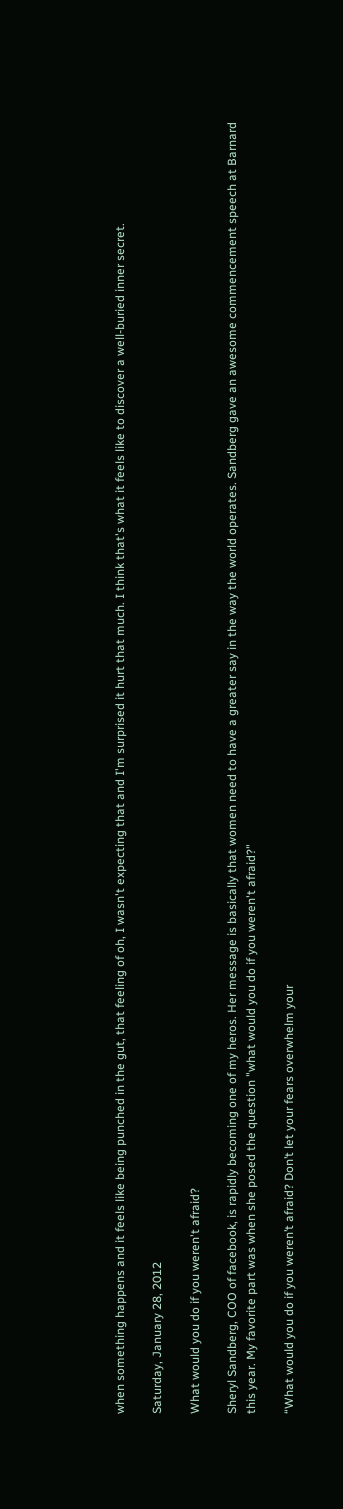when something happens and it feels like being punched in the gut, that feeling of oh, I wasn't expecting that and I'm surprised it hurt that much. I think that's what it feels like to discover a well-buried inner secret.

Saturday, January 28, 2012

What would you do if you weren't afraid?

Sheryl Sandberg, COO of facebook, is rapidly becoming one of my heros. Her message is basically that women need to have a greater say in the way the world operates. Sandberg gave an awesome commencement speech at Barnard this year. My favorite part was when she posed the question "what would you do if you weren't afraid?"

“What would you do if you weren’t afraid? Don’t let your fears overwhelm your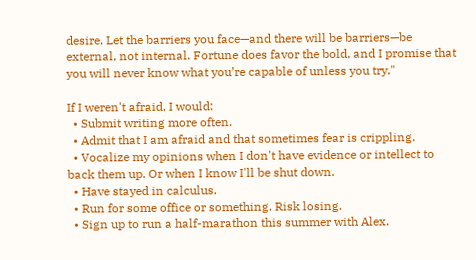desire. Let the barriers you face—and there will be barriers—be external, not internal. Fortune does favor the bold, and I promise that you will never know what you’re capable of unless you try."

If I weren't afraid, I would:
  • Submit writing more often.
  • Admit that I am afraid and that sometimes fear is crippling.
  • Vocalize my opinions when I don't have evidence or intellect to back them up. Or when I know I'll be shut down.
  • Have stayed in calculus.
  • Run for some office or something. Risk losing.
  • Sign up to run a half-marathon this summer with Alex.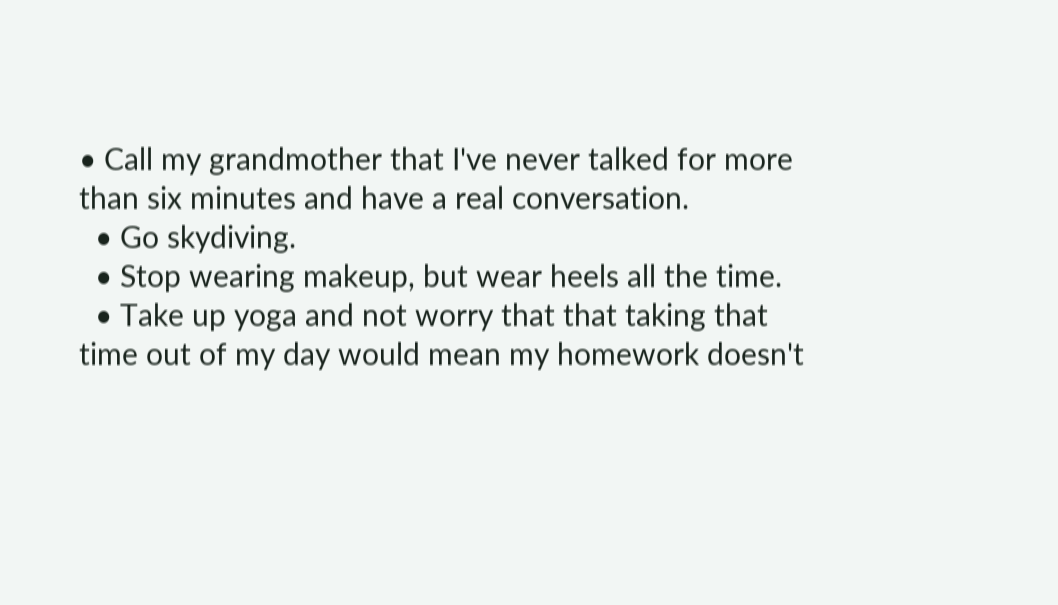• Call my grandmother that I've never talked for more than six minutes and have a real conversation.
  • Go skydiving.
  • Stop wearing makeup, but wear heels all the time.
  • Take up yoga and not worry that that taking that time out of my day would mean my homework doesn't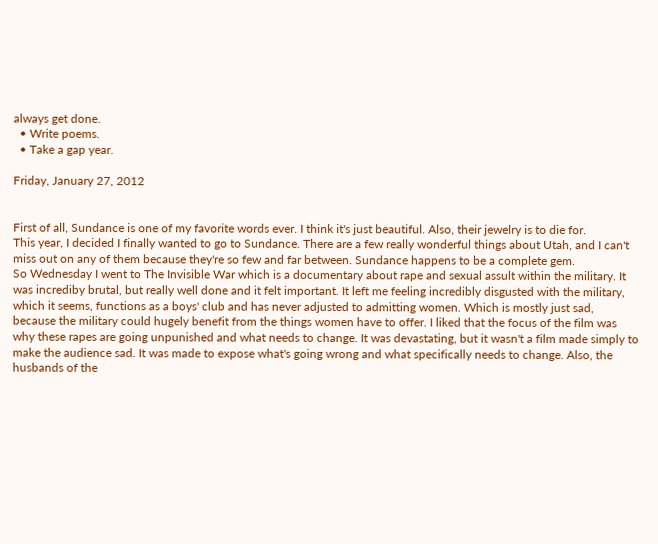always get done.
  • Write poems.
  • Take a gap year.

Friday, January 27, 2012


First of all, Sundance is one of my favorite words ever. I think it's just beautiful. Also, their jewelry is to die for.
This year, I decided I finally wanted to go to Sundance. There are a few really wonderful things about Utah, and I can't miss out on any of them because they're so few and far between. Sundance happens to be a complete gem.
So Wednesday I went to The Invisible War which is a documentary about rape and sexual assult within the military. It was incrediby brutal, but really well done and it felt important. It left me feeling incredibly disgusted with the military, which it seems, functions as a boys' club and has never adjusted to admitting women. Which is mostly just sad, because the military could hugely benefit from the things women have to offer. I liked that the focus of the film was why these rapes are going unpunished and what needs to change. It was devastating, but it wasn't a film made simply to make the audience sad. It was made to expose what's going wrong and what specifically needs to change. Also, the husbands of the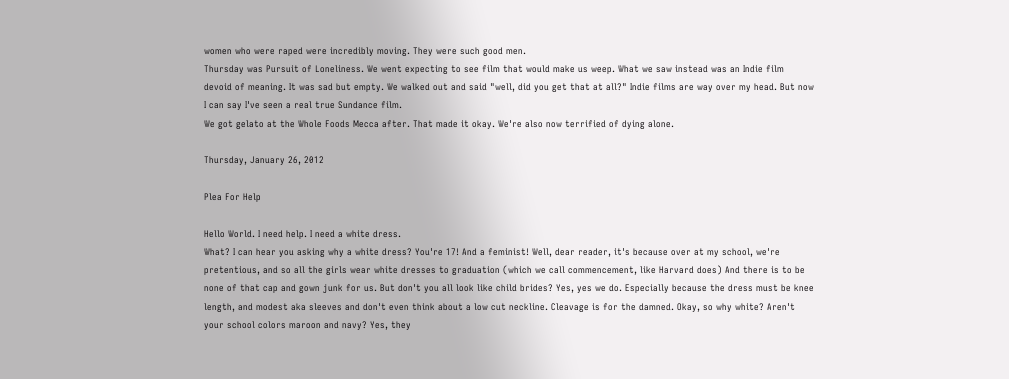women who were raped were incredibly moving. They were such good men.
Thursday was Pursuit of Loneliness. We went expecting to see film that would make us weep. What we saw instead was an Indie film devoid of meaning. It was sad but empty. We walked out and said "well, did you get that at all?" Indie films are way over my head. But now I can say I've seen a real true Sundance film.
We got gelato at the Whole Foods Mecca after. That made it okay. We're also now terrified of dying alone.

Thursday, January 26, 2012

Plea For Help

Hello World. I need help. I need a white dress.
What? I can hear you asking why a white dress? You're 17! And a feminist! Well, dear reader, it's because over at my school, we're pretentious, and so all the girls wear white dresses to graduation (which we call commencement, like Harvard does) And there is to be none of that cap and gown junk for us. But don't you all look like child brides? Yes, yes we do. Especially because the dress must be knee length, and modest aka sleeves and don't even think about a low cut neckline. Cleavage is for the damned. Okay, so why white? Aren't your school colors maroon and navy? Yes, they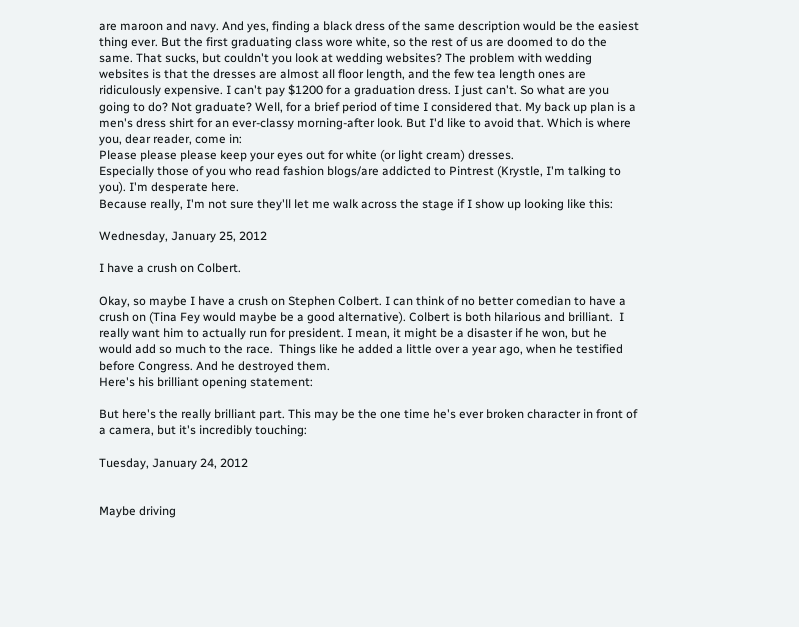are maroon and navy. And yes, finding a black dress of the same description would be the easiest thing ever. But the first graduating class wore white, so the rest of us are doomed to do the same. That sucks, but couldn't you look at wedding websites? The problem with wedding websites is that the dresses are almost all floor length, and the few tea length ones are ridiculously expensive. I can't pay $1200 for a graduation dress. I just can't. So what are you going to do? Not graduate? Well, for a brief period of time I considered that. My back up plan is a men's dress shirt for an ever-classy morning-after look. But I'd like to avoid that. Which is where you, dear reader, come in:
Please please please keep your eyes out for white (or light cream) dresses.
Especially those of you who read fashion blogs/are addicted to Pintrest (Krystle, I'm talking to you). I'm desperate here.
Because really, I'm not sure they'll let me walk across the stage if I show up looking like this:

Wednesday, January 25, 2012

I have a crush on Colbert.

Okay, so maybe I have a crush on Stephen Colbert. I can think of no better comedian to have a crush on (Tina Fey would maybe be a good alternative). Colbert is both hilarious and brilliant.  I really want him to actually run for president. I mean, it might be a disaster if he won, but he would add so much to the race.  Things like he added a little over a year ago, when he testified before Congress. And he destroyed them.
Here's his brilliant opening statement:

But here's the really brilliant part. This may be the one time he's ever broken character in front of a camera, but it's incredibly touching:

Tuesday, January 24, 2012


Maybe driving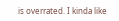is overrated. I kinda like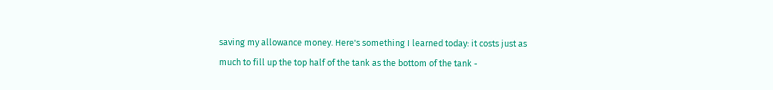saving my allowance money. Here's something I learned today: it costs just as much to fill up the top half of the tank as the bottom of the tank -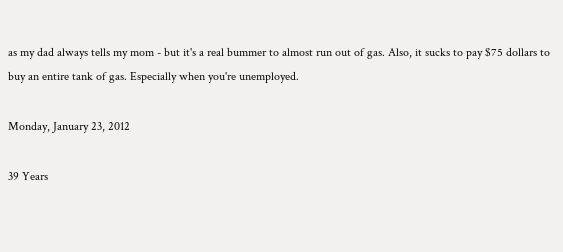as my dad always tells my mom - but it's a real bummer to almost run out of gas. Also, it sucks to pay $75 dollars to buy an entire tank of gas. Especially when you're unemployed.

Monday, January 23, 2012

39 Years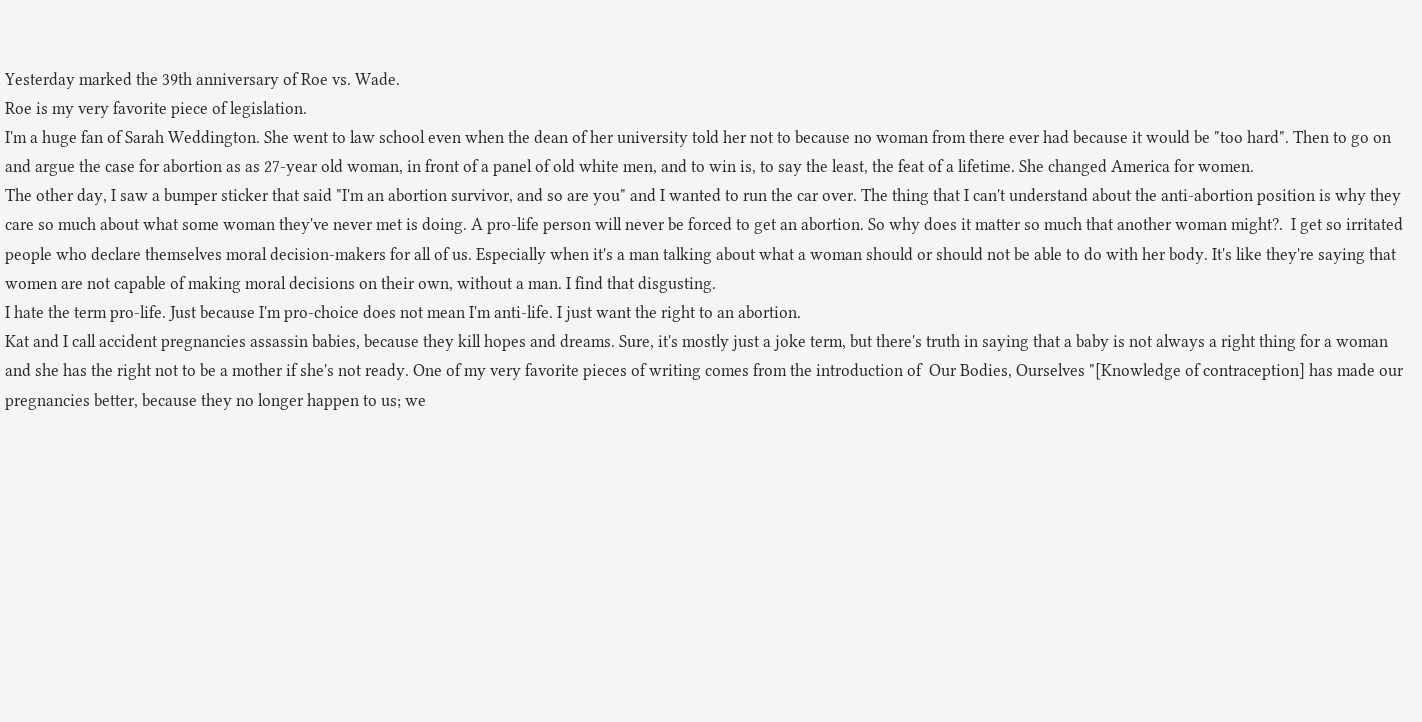Yesterday marked the 39th anniversary of Roe vs. Wade.
Roe is my very favorite piece of legislation.
I'm a huge fan of Sarah Weddington. She went to law school even when the dean of her university told her not to because no woman from there ever had because it would be "too hard". Then to go on and argue the case for abortion as as 27-year old woman, in front of a panel of old white men, and to win is, to say the least, the feat of a lifetime. She changed America for women.
The other day, I saw a bumper sticker that said "I'm an abortion survivor, and so are you" and I wanted to run the car over. The thing that I can't understand about the anti-abortion position is why they care so much about what some woman they've never met is doing. A pro-life person will never be forced to get an abortion. So why does it matter so much that another woman might?.  I get so irritated people who declare themselves moral decision-makers for all of us. Especially when it's a man talking about what a woman should or should not be able to do with her body. It's like they're saying that women are not capable of making moral decisions on their own, without a man. I find that disgusting.
I hate the term pro-life. Just because I'm pro-choice does not mean I'm anti-life. I just want the right to an abortion.
Kat and I call accident pregnancies assassin babies, because they kill hopes and dreams. Sure, it's mostly just a joke term, but there's truth in saying that a baby is not always a right thing for a woman and she has the right not to be a mother if she's not ready. One of my very favorite pieces of writing comes from the introduction of  Our Bodies, Ourselves "[Knowledge of contraception] has made our pregnancies better, because they no longer happen to us; we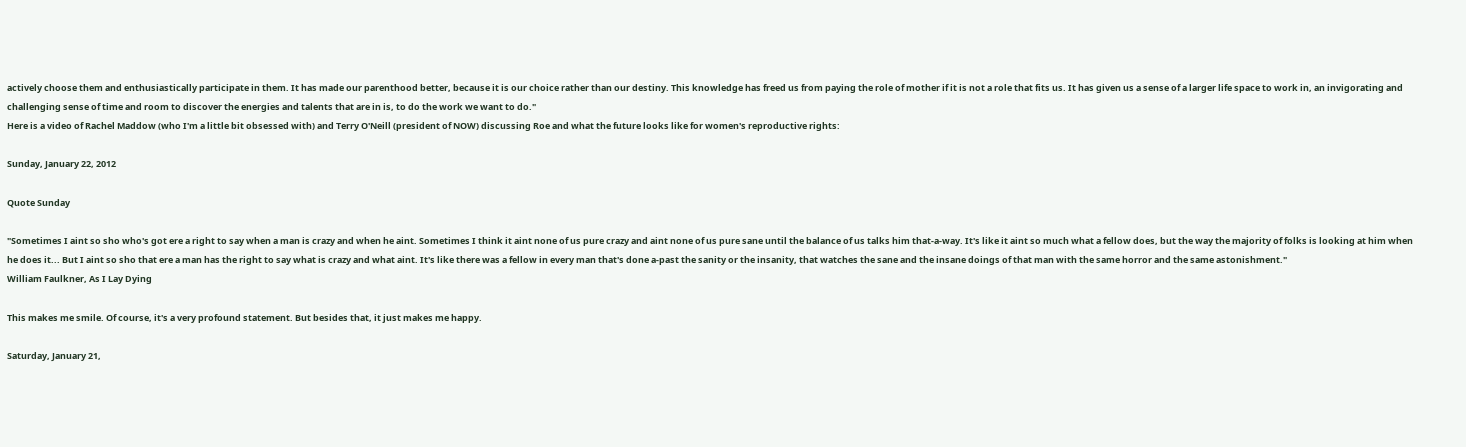actively choose them and enthusiastically participate in them. It has made our parenthood better, because it is our choice rather than our destiny. This knowledge has freed us from paying the role of mother if it is not a role that fits us. It has given us a sense of a larger life space to work in, an invigorating and challenging sense of time and room to discover the energies and talents that are in is, to do the work we want to do."
Here is a video of Rachel Maddow (who I'm a little bit obsessed with) and Terry O'Neill (president of NOW) discussing Roe and what the future looks like for women's reproductive rights:

Sunday, January 22, 2012

Quote Sunday

"Sometimes I aint so sho who's got ere a right to say when a man is crazy and when he aint. Sometimes I think it aint none of us pure crazy and aint none of us pure sane until the balance of us talks him that-a-way. It's like it aint so much what a fellow does, but the way the majority of folks is looking at him when he does it... But I aint so sho that ere a man has the right to say what is crazy and what aint. It's like there was a fellow in every man that's done a-past the sanity or the insanity, that watches the sane and the insane doings of that man with the same horror and the same astonishment."
William Faulkner, As I Lay Dying

This makes me smile. Of course, it's a very profound statement. But besides that, it just makes me happy.

Saturday, January 21,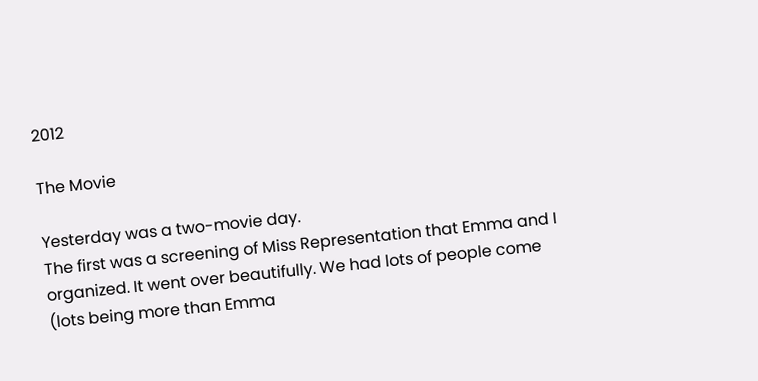2012

The Movie

Yesterday was a two-movie day.
The first was a screening of Miss Representation that Emma and I organized. It went over beautifully. We had lots of people come (lots being more than Emma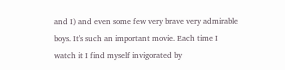and I) and even some few very brave very admirable boys. It's such an important movie. Each time I watch it I find myself invigorated by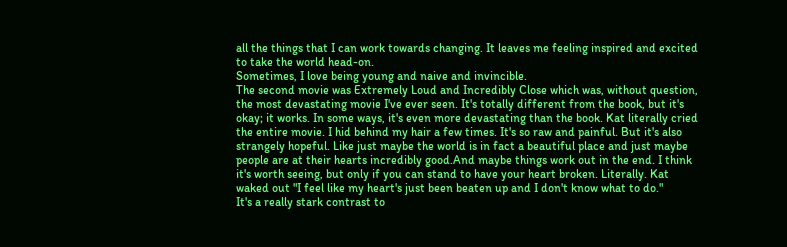all the things that I can work towards changing. It leaves me feeling inspired and excited to take the world head-on.
Sometimes, I love being young and naive and invincible.
The second movie was Extremely Loud and Incredibly Close which was, without question, the most devastating movie I've ever seen. It's totally different from the book, but it's okay; it works. In some ways, it's even more devastating than the book. Kat literally cried the entire movie. I hid behind my hair a few times. It's so raw and painful. But it's also strangely hopeful. Like just maybe the world is in fact a beautiful place and just maybe people are at their hearts incredibly good.And maybe things work out in the end. I think it's worth seeing, but only if you can stand to have your heart broken. Literally. Kat waked out "I feel like my heart's just been beaten up and I don't know what to do."
It's a really stark contrast to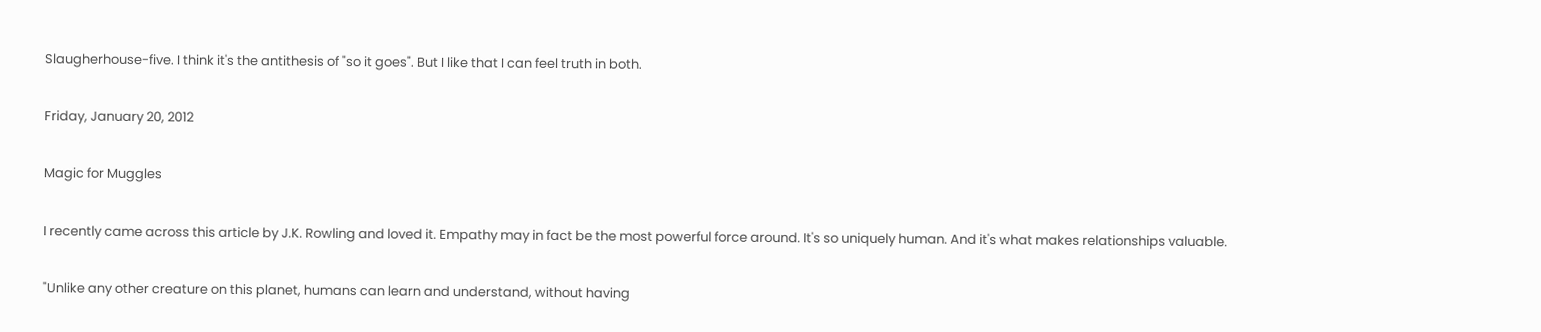Slaugherhouse-five. I think it's the antithesis of "so it goes". But I like that I can feel truth in both.

Friday, January 20, 2012

Magic for Muggles

I recently came across this article by J.K. Rowling and loved it. Empathy may in fact be the most powerful force around. It's so uniquely human. And it's what makes relationships valuable.

"Unlike any other creature on this planet, humans can learn and understand, without having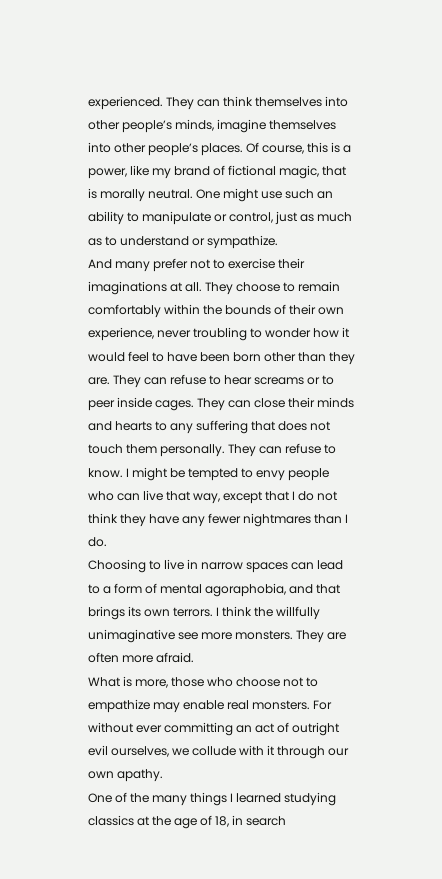experienced. They can think themselves into other people’s minds, imagine themselves into other people’s places. Of course, this is a power, like my brand of fictional magic, that is morally neutral. One might use such an ability to manipulate or control, just as much as to understand or sympathize.
And many prefer not to exercise their imaginations at all. They choose to remain comfortably within the bounds of their own experience, never troubling to wonder how it would feel to have been born other than they are. They can refuse to hear screams or to peer inside cages. They can close their minds and hearts to any suffering that does not touch them personally. They can refuse to know. I might be tempted to envy people who can live that way, except that I do not think they have any fewer nightmares than I do.
Choosing to live in narrow spaces can lead to a form of mental agoraphobia, and that brings its own terrors. I think the willfully unimaginative see more monsters. They are often more afraid.
What is more, those who choose not to empathize may enable real monsters. For without ever committing an act of outright evil ourselves, we collude with it through our own apathy.
One of the many things I learned studying classics at the age of 18, in search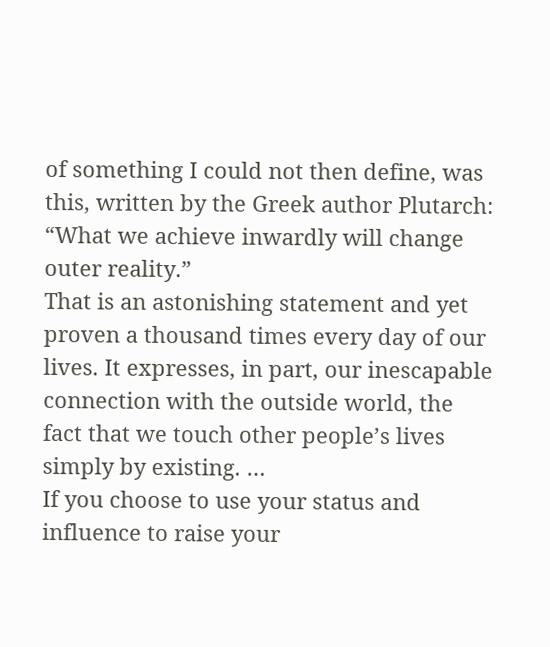of something I could not then define, was this, written by the Greek author Plutarch: “What we achieve inwardly will change outer reality.”
That is an astonishing statement and yet proven a thousand times every day of our lives. It expresses, in part, our inescapable connection with the outside world, the fact that we touch other people’s lives simply by existing. …
If you choose to use your status and influence to raise your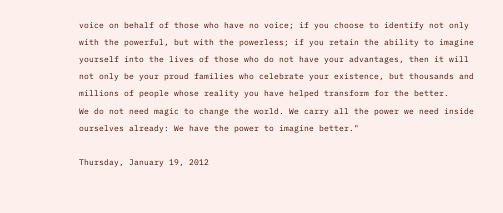voice on behalf of those who have no voice; if you choose to identify not only with the powerful, but with the powerless; if you retain the ability to imagine yourself into the lives of those who do not have your advantages, then it will not only be your proud families who celebrate your existence, but thousands and millions of people whose reality you have helped transform for the better.
We do not need magic to change the world. We carry all the power we need inside ourselves already: We have the power to imagine better."

Thursday, January 19, 2012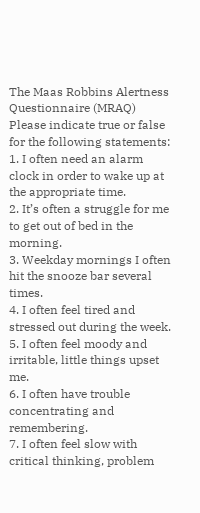The Maas Robbins Alertness Questionnaire (MRAQ)
Please indicate true or false for the following statements:
1. I often need an alarm clock in order to wake up at the appropriate time.
2. It’s often a struggle for me to get out of bed in the morning.
3. Weekday mornings I often hit the snooze bar several times.
4. I often feel tired and stressed out during the week.
5. I often feel moody and irritable, little things upset me.
6. I often have trouble concentrating and remembering.
7. I often feel slow with critical thinking, problem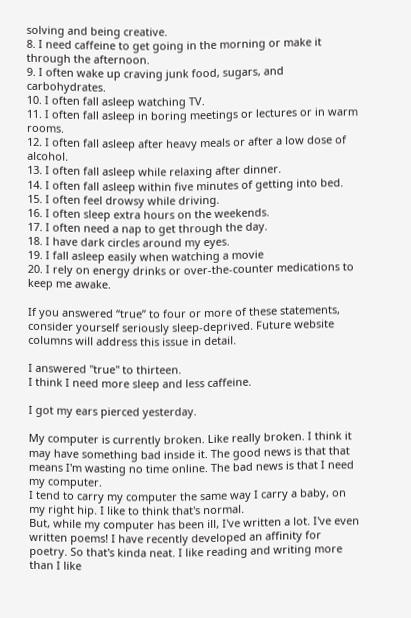solving and being creative.
8. I need caffeine to get going in the morning or make it through the afternoon.
9. I often wake up craving junk food, sugars, and carbohydrates.
10. I often fall asleep watching TV.
11. I often fall asleep in boring meetings or lectures or in warm rooms.
12. I often fall asleep after heavy meals or after a low dose of alcohol.
13. I often fall asleep while relaxing after dinner.
14. I often fall asleep within five minutes of getting into bed.
15. I often feel drowsy while driving.
16. I often sleep extra hours on the weekends.
17. I often need a nap to get through the day.
18. I have dark circles around my eyes.
19. I fall asleep easily when watching a movie
20. I rely on energy drinks or over-the-counter medications to keep me awake.

If you answered “true” to four or more of these statements, consider yourself seriously sleep-deprived. Future website columns will address this issue in detail.

I answered "true" to thirteen.
I think I need more sleep and less caffeine.

I got my ears pierced yesterday.

My computer is currently broken. Like really broken. I think it may have something bad inside it. The good news is that that means I'm wasting no time online. The bad news is that I need my computer.
I tend to carry my computer the same way I carry a baby, on my right hip. I like to think that's normal.
But, while my computer has been ill, I've written a lot. I've even written poems! I have recently developed an affinity for poetry. So that's kinda neat. I like reading and writing more than I like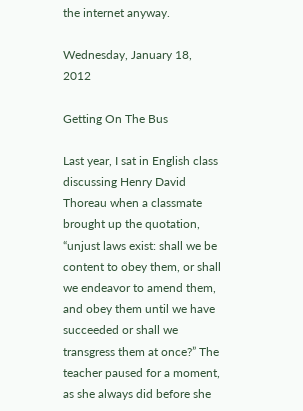the internet anyway.

Wednesday, January 18, 2012

Getting On The Bus

Last year, I sat in English class discussing Henry David Thoreau when a classmate brought up the quotation, “unjust laws exist: shall we be content to obey them, or shall we endeavor to amend them, and obey them until we have succeeded or shall we transgress them at once?” The teacher paused for a moment, as she always did before she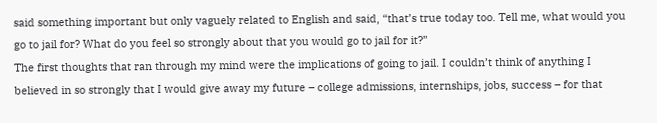said something important but only vaguely related to English and said, “that’s true today too. Tell me, what would you go to jail for? What do you feel so strongly about that you would go to jail for it?”
The first thoughts that ran through my mind were the implications of going to jail. I couldn’t think of anything I believed in so strongly that I would give away my future – college admissions, internships, jobs, success – for that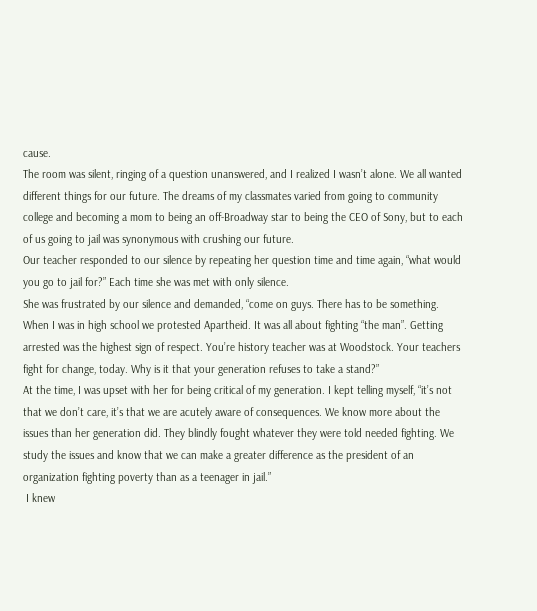cause.
The room was silent, ringing of a question unanswered, and I realized I wasn’t alone. We all wanted different things for our future. The dreams of my classmates varied from going to community college and becoming a mom to being an off-Broadway star to being the CEO of Sony, but to each of us going to jail was synonymous with crushing our future.
Our teacher responded to our silence by repeating her question time and time again, “what would you go to jail for?” Each time she was met with only silence.
She was frustrated by our silence and demanded, “come on guys. There has to be something. When I was in high school we protested Apartheid. It was all about fighting “the man”. Getting arrested was the highest sign of respect. You’re history teacher was at Woodstock. Your teachers fight for change, today. Why is it that your generation refuses to take a stand?”
At the time, I was upset with her for being critical of my generation. I kept telling myself, “it’s not that we don’t care, it’s that we are acutely aware of consequences. We know more about the issues than her generation did. They blindly fought whatever they were told needed fighting. We study the issues and know that we can make a greater difference as the president of an organization fighting poverty than as a teenager in jail.”
 I knew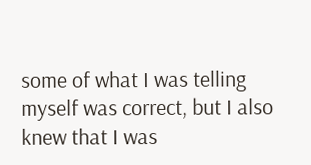some of what I was telling myself was correct, but I also knew that I was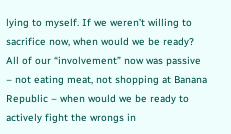lying to myself. If we weren’t willing to sacrifice now, when would we be ready? All of our “involvement” now was passive – not eating meat, not shopping at Banana Republic – when would we be ready to actively fight the wrongs in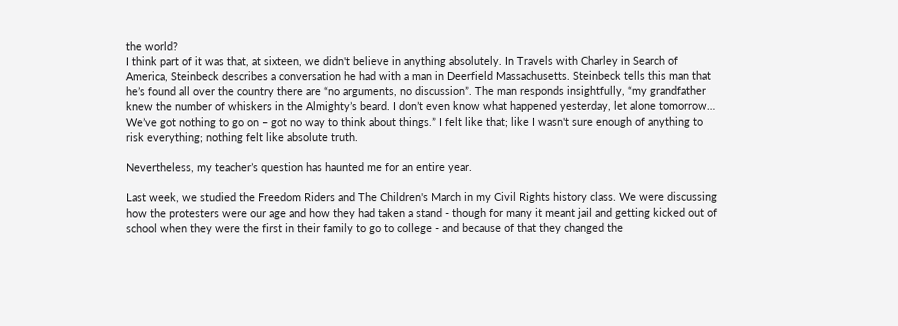the world?
I think part of it was that, at sixteen, we didn't believe in anything absolutely. In Travels with Charley in Search of America, Steinbeck describes a conversation he had with a man in Deerfield Massachusetts. Steinbeck tells this man that he’s found all over the country there are “no arguments, no discussion”. The man responds insightfully, “my grandfather knew the number of whiskers in the Almighty’s beard. I don’t even know what happened yesterday, let alone tomorrow… We’ve got nothing to go on – got no way to think about things.” I felt like that; like I wasn't sure enough of anything to risk everything; nothing felt like absolute truth.

Nevertheless, my teacher’s question has haunted me for an entire year.

Last week, we studied the Freedom Riders and The Children's March in my Civil Rights history class. We were discussing how the protesters were our age and how they had taken a stand - though for many it meant jail and getting kicked out of school when they were the first in their family to go to college - and because of that they changed the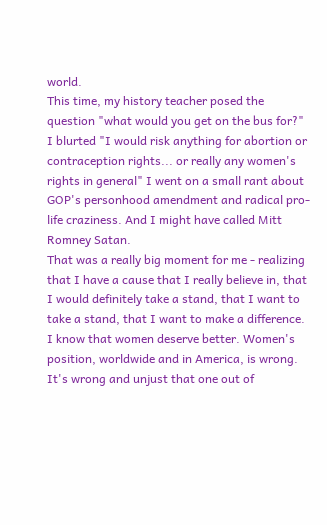world.
This time, my history teacher posed the question "what would you get on the bus for?"
I blurted "I would risk anything for abortion or contraception rights... or really any women's rights in general" I went on a small rant about GOP's personhood amendment and radical pro-life craziness. And I might have called Mitt Romney Satan.
That was a really big moment for me - realizing that I have a cause that I really believe in, that I would definitely take a stand, that I want to take a stand, that I want to make a difference. I know that women deserve better. Women's position, worldwide and in America, is wrong. It's wrong and unjust that one out of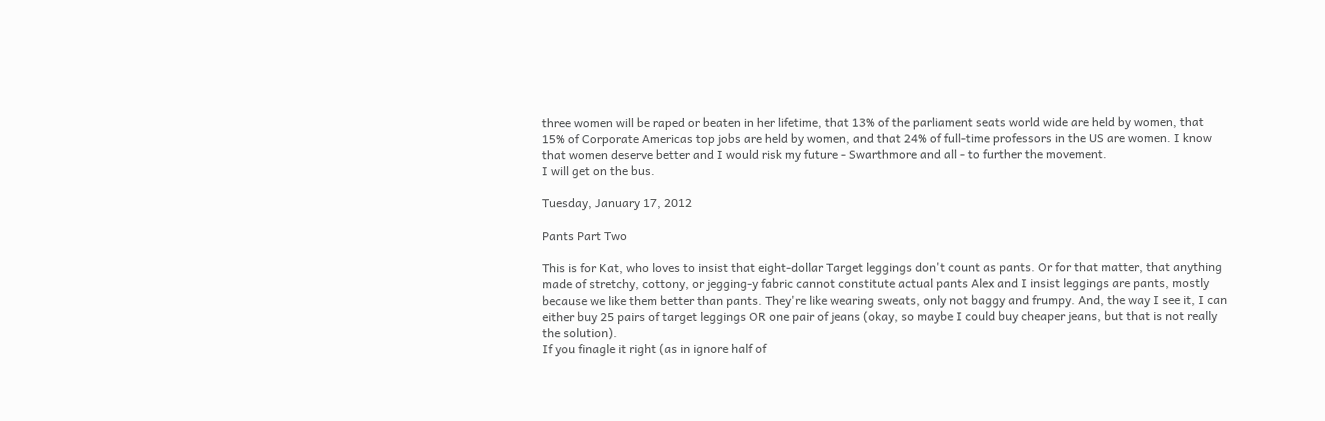three women will be raped or beaten in her lifetime, that 13% of the parliament seats world wide are held by women, that 15% of Corporate Americas top jobs are held by women, and that 24% of full-time professors in the US are women. I know that women deserve better and I would risk my future - Swarthmore and all - to further the movement.
I will get on the bus.

Tuesday, January 17, 2012

Pants Part Two

This is for Kat, who loves to insist that eight-dollar Target leggings don't count as pants. Or for that matter, that anything made of stretchy, cottony, or jegging-y fabric cannot constitute actual pants Alex and I insist leggings are pants, mostly because we like them better than pants. They're like wearing sweats, only not baggy and frumpy. And, the way I see it, I can either buy 25 pairs of target leggings OR one pair of jeans (okay, so maybe I could buy cheaper jeans, but that is not really the solution).
If you finagle it right (as in ignore half of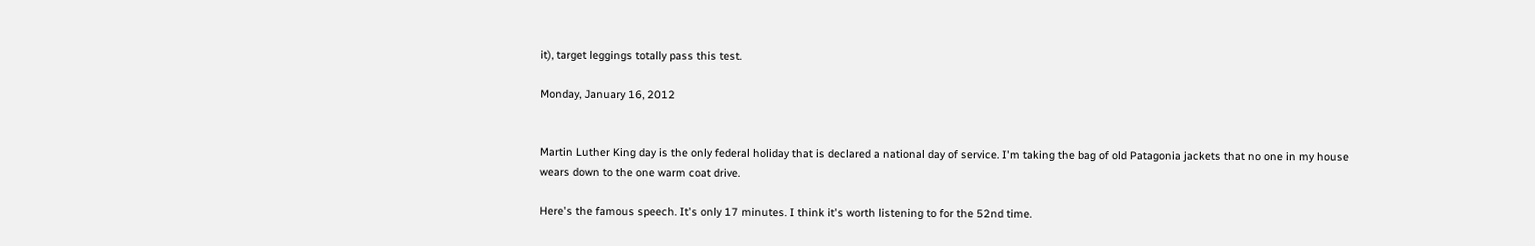it), target leggings totally pass this test.

Monday, January 16, 2012


Martin Luther King day is the only federal holiday that is declared a national day of service. I'm taking the bag of old Patagonia jackets that no one in my house wears down to the one warm coat drive.

Here's the famous speech. It's only 17 minutes. I think it's worth listening to for the 52nd time.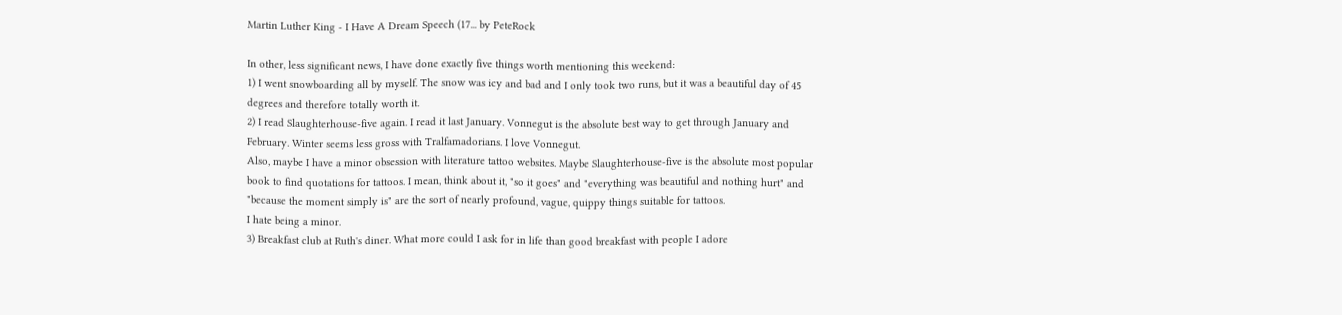Martin Luther King - I Have A Dream Speech (17... by PeteRock

In other, less significant news, I have done exactly five things worth mentioning this weekend:
1) I went snowboarding all by myself. The snow was icy and bad and I only took two runs, but it was a beautiful day of 45 degrees and therefore totally worth it.
2) I read Slaughterhouse-five again. I read it last January. Vonnegut is the absolute best way to get through January and February. Winter seems less gross with Tralfamadorians. I love Vonnegut.
Also, maybe I have a minor obsession with literature tattoo websites. Maybe Slaughterhouse-five is the absolute most popular book to find quotations for tattoos. I mean, think about it, "so it goes" and "everything was beautiful and nothing hurt" and "because the moment simply is" are the sort of nearly profound, vague, quippy things suitable for tattoos.
I hate being a minor.
3) Breakfast club at Ruth's diner. What more could I ask for in life than good breakfast with people I adore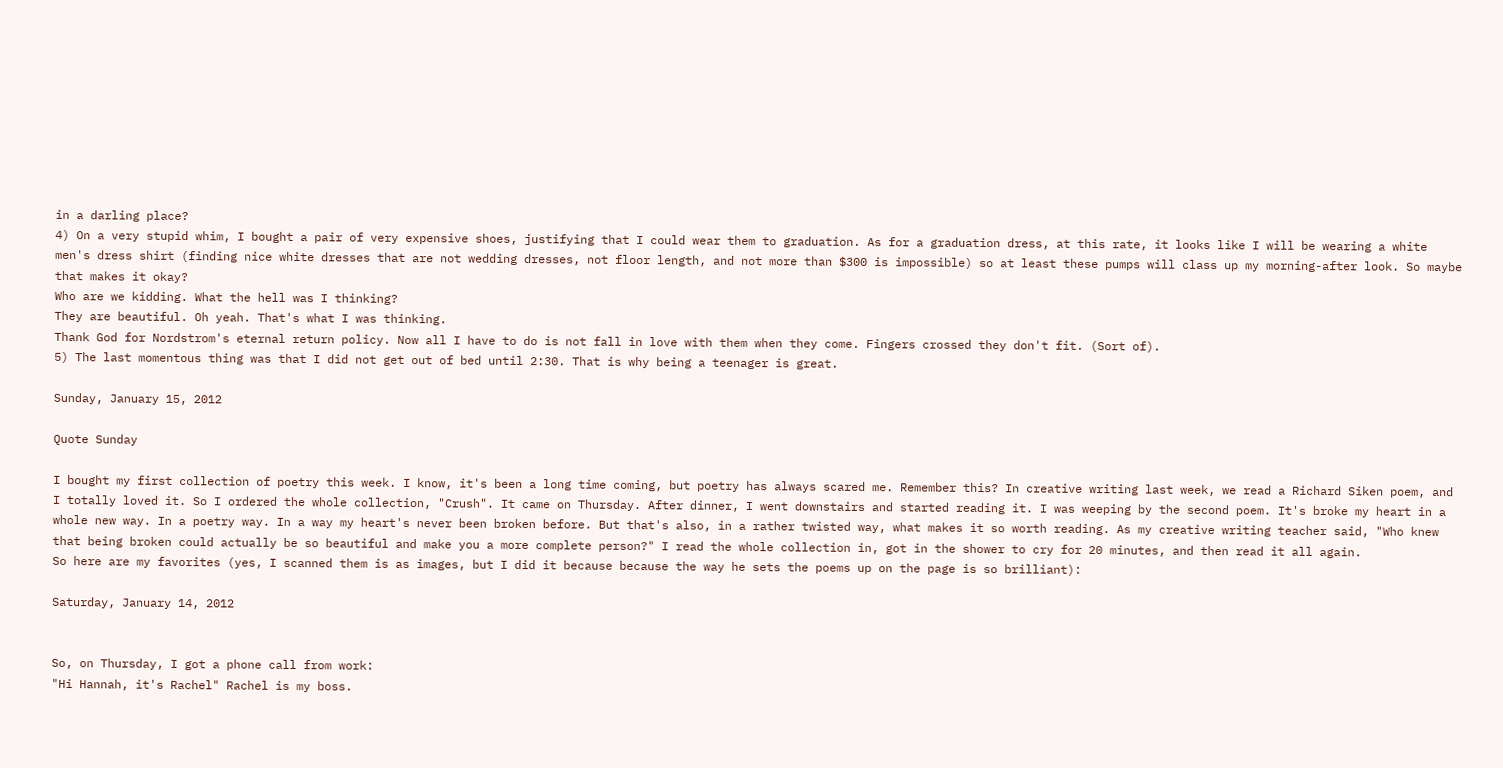in a darling place?
4) On a very stupid whim, I bought a pair of very expensive shoes, justifying that I could wear them to graduation. As for a graduation dress, at this rate, it looks like I will be wearing a white men's dress shirt (finding nice white dresses that are not wedding dresses, not floor length, and not more than $300 is impossible) so at least these pumps will class up my morning-after look. So maybe that makes it okay?
Who are we kidding. What the hell was I thinking?
They are beautiful. Oh yeah. That's what I was thinking.
Thank God for Nordstrom's eternal return policy. Now all I have to do is not fall in love with them when they come. Fingers crossed they don't fit. (Sort of).
5) The last momentous thing was that I did not get out of bed until 2:30. That is why being a teenager is great.

Sunday, January 15, 2012

Quote Sunday

I bought my first collection of poetry this week. I know, it's been a long time coming, but poetry has always scared me. Remember this? In creative writing last week, we read a Richard Siken poem, and I totally loved it. So I ordered the whole collection, "Crush". It came on Thursday. After dinner, I went downstairs and started reading it. I was weeping by the second poem. It's broke my heart in a whole new way. In a poetry way. In a way my heart's never been broken before. But that's also, in a rather twisted way, what makes it so worth reading. As my creative writing teacher said, "Who knew that being broken could actually be so beautiful and make you a more complete person?" I read the whole collection in, got in the shower to cry for 20 minutes, and then read it all again.
So here are my favorites (yes, I scanned them is as images, but I did it because because the way he sets the poems up on the page is so brilliant):

Saturday, January 14, 2012


So, on Thursday, I got a phone call from work:
"Hi Hannah, it's Rachel" Rachel is my boss.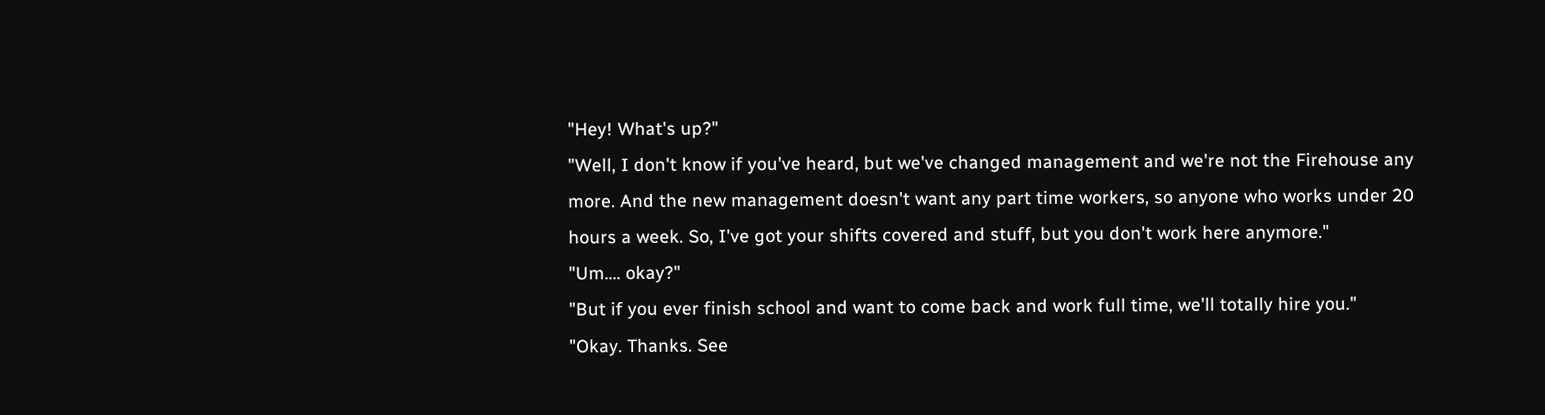"Hey! What's up?"
"Well, I don't know if you've heard, but we've changed management and we're not the Firehouse any more. And the new management doesn't want any part time workers, so anyone who works under 20 hours a week. So, I've got your shifts covered and stuff, but you don't work here anymore."
"Um.... okay?"
"But if you ever finish school and want to come back and work full time, we'll totally hire you."
"Okay. Thanks. See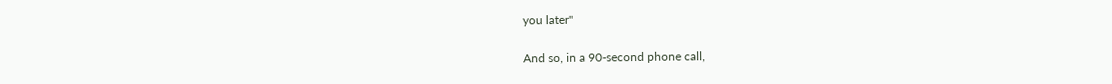you later"

And so, in a 90-second phone call,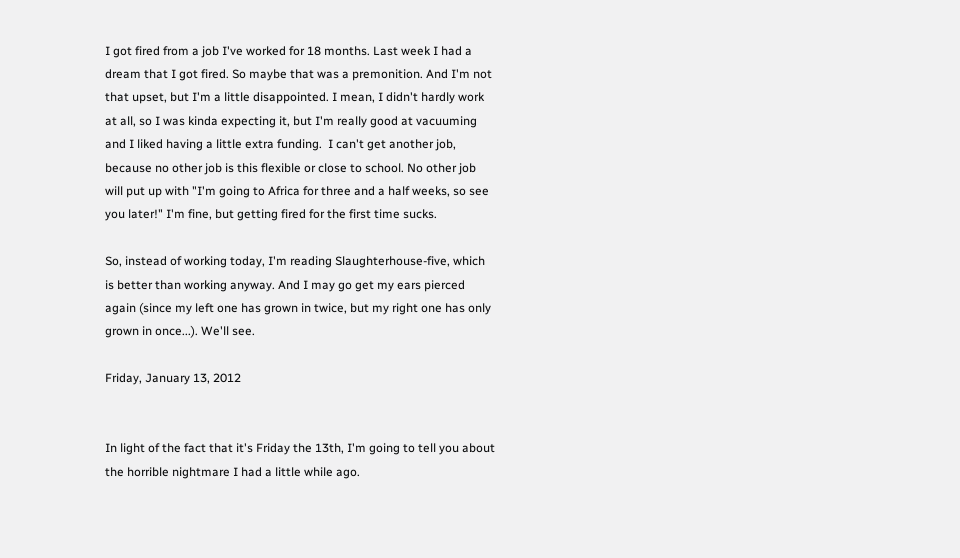I got fired from a job I've worked for 18 months. Last week I had a dream that I got fired. So maybe that was a premonition. And I'm not that upset, but I'm a little disappointed. I mean, I didn't hardly work at all, so I was kinda expecting it, but I'm really good at vacuuming and I liked having a little extra funding.  I can't get another job, because no other job is this flexible or close to school. No other job will put up with "I'm going to Africa for three and a half weeks, so see you later!" I'm fine, but getting fired for the first time sucks.

So, instead of working today, I'm reading Slaughterhouse-five, which is better than working anyway. And I may go get my ears pierced again (since my left one has grown in twice, but my right one has only grown in once...). We'll see.

Friday, January 13, 2012


In light of the fact that it's Friday the 13th, I'm going to tell you about the horrible nightmare I had a little while ago.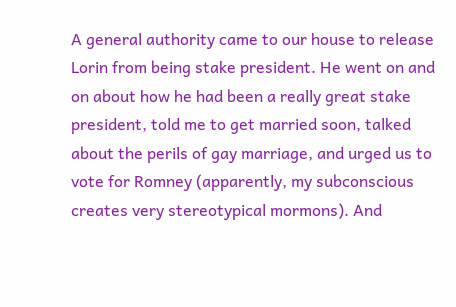A general authority came to our house to release Lorin from being stake president. He went on and on about how he had been a really great stake president, told me to get married soon, talked about the perils of gay marriage, and urged us to vote for Romney (apparently, my subconscious creates very stereotypical mormons). And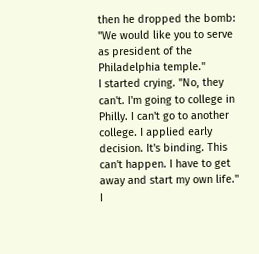then he dropped the bomb:
"We would like you to serve as president of the Philadelphia temple."
I started crying. "No, they can't. I'm going to college in Philly. I can't go to another college. I applied early decision. It's binding. This can't happen. I have to get away and start my own life." I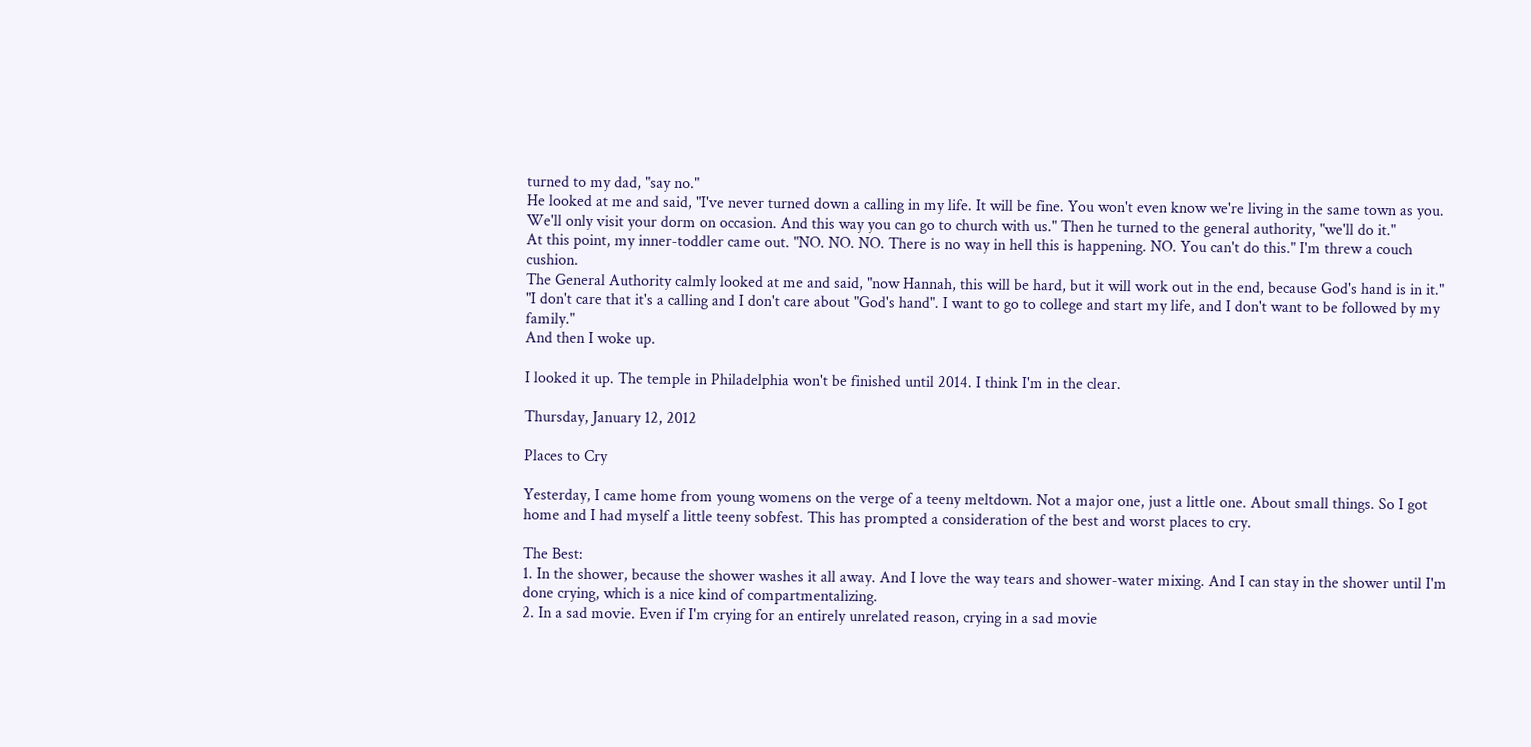turned to my dad, "say no."
He looked at me and said, "I've never turned down a calling in my life. It will be fine. You won't even know we're living in the same town as you. We'll only visit your dorm on occasion. And this way you can go to church with us." Then he turned to the general authority, "we'll do it."
At this point, my inner-toddler came out. "NO. NO. NO. There is no way in hell this is happening. NO. You can't do this." I'm threw a couch cushion.
The General Authority calmly looked at me and said, "now Hannah, this will be hard, but it will work out in the end, because God's hand is in it."
"I don't care that it's a calling and I don't care about "God's hand". I want to go to college and start my life, and I don't want to be followed by my family."
And then I woke up.

I looked it up. The temple in Philadelphia won't be finished until 2014. I think I'm in the clear.

Thursday, January 12, 2012

Places to Cry

Yesterday, I came home from young womens on the verge of a teeny meltdown. Not a major one, just a little one. About small things. So I got home and I had myself a little teeny sobfest. This has prompted a consideration of the best and worst places to cry.

The Best:
1. In the shower, because the shower washes it all away. And I love the way tears and shower-water mixing. And I can stay in the shower until I'm done crying, which is a nice kind of compartmentalizing.
2. In a sad movie. Even if I'm crying for an entirely unrelated reason, crying in a sad movie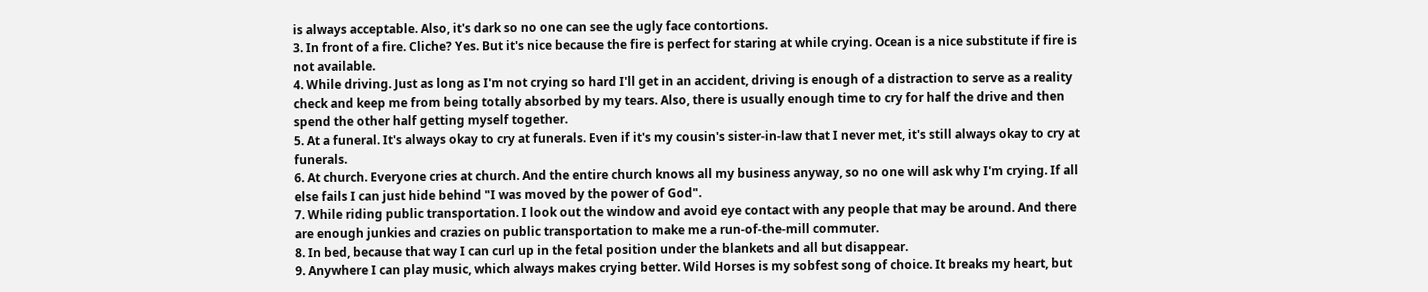is always acceptable. Also, it's dark so no one can see the ugly face contortions.
3. In front of a fire. Cliche? Yes. But it's nice because the fire is perfect for staring at while crying. Ocean is a nice substitute if fire is not available.
4. While driving. Just as long as I'm not crying so hard I'll get in an accident, driving is enough of a distraction to serve as a reality check and keep me from being totally absorbed by my tears. Also, there is usually enough time to cry for half the drive and then spend the other half getting myself together.
5. At a funeral. It's always okay to cry at funerals. Even if it's my cousin's sister-in-law that I never met, it's still always okay to cry at funerals.
6. At church. Everyone cries at church. And the entire church knows all my business anyway, so no one will ask why I'm crying. If all else fails I can just hide behind "I was moved by the power of God".
7. While riding public transportation. I look out the window and avoid eye contact with any people that may be around. And there are enough junkies and crazies on public transportation to make me a run-of-the-mill commuter.
8. In bed, because that way I can curl up in the fetal position under the blankets and all but disappear.
9. Anywhere I can play music, which always makes crying better. Wild Horses is my sobfest song of choice. It breaks my heart, but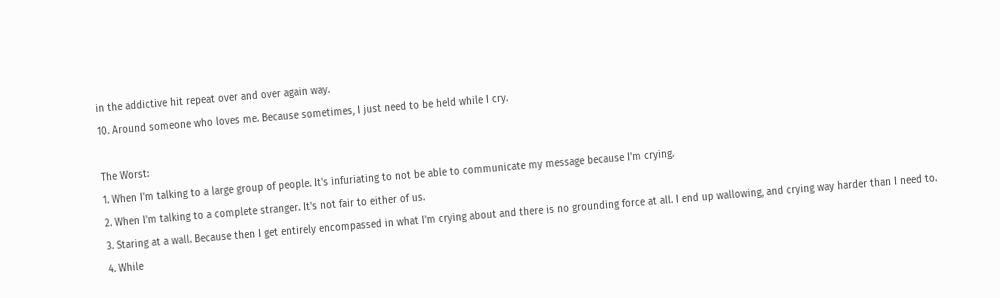in the addictive hit repeat over and over again way.
10. Around someone who loves me. Because sometimes, I just need to be held while I cry.

The Worst:
1. When I'm talking to a large group of people. It's infuriating to not be able to communicate my message because I'm crying.
2. When I'm talking to a complete stranger. It's not fair to either of us.
3. Staring at a wall. Because then I get entirely encompassed in what I'm crying about and there is no grounding force at all. I end up wallowing, and crying way harder than I need to.
4. While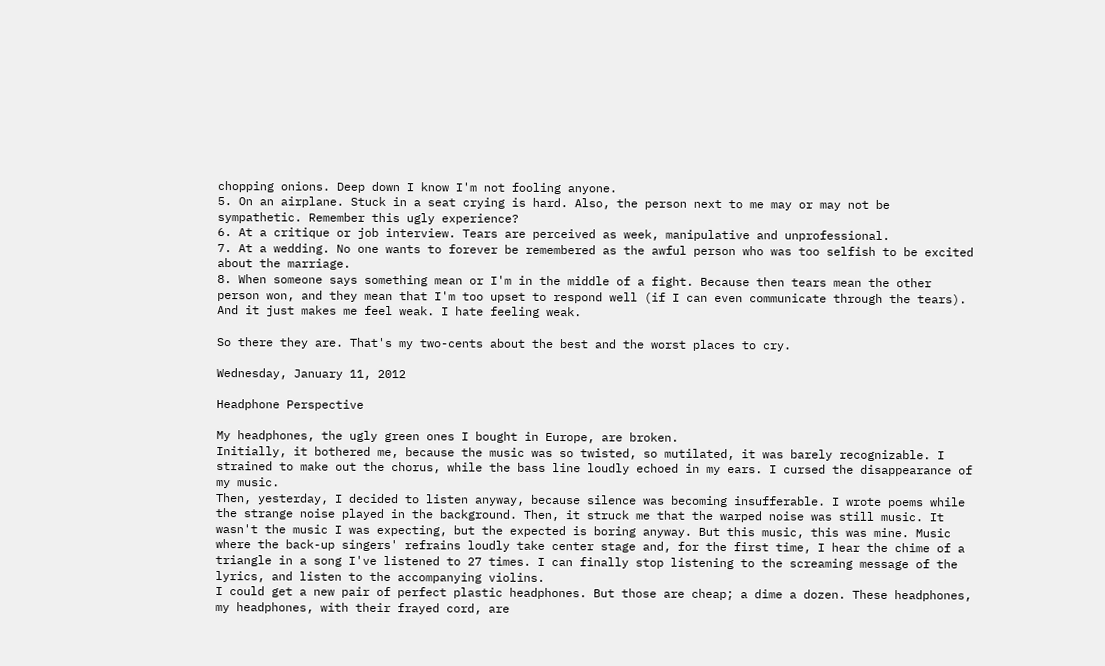chopping onions. Deep down I know I'm not fooling anyone.
5. On an airplane. Stuck in a seat crying is hard. Also, the person next to me may or may not be sympathetic. Remember this ugly experience?
6. At a critique or job interview. Tears are perceived as week, manipulative and unprofessional.
7. At a wedding. No one wants to forever be remembered as the awful person who was too selfish to be excited about the marriage.
8. When someone says something mean or I'm in the middle of a fight. Because then tears mean the other person won, and they mean that I'm too upset to respond well (if I can even communicate through the tears). And it just makes me feel weak. I hate feeling weak.

So there they are. That's my two-cents about the best and the worst places to cry.

Wednesday, January 11, 2012

Headphone Perspective

My headphones, the ugly green ones I bought in Europe, are broken.
Initially, it bothered me, because the music was so twisted, so mutilated, it was barely recognizable. I strained to make out the chorus, while the bass line loudly echoed in my ears. I cursed the disappearance of my music.
Then, yesterday, I decided to listen anyway, because silence was becoming insufferable. I wrote poems while the strange noise played in the background. Then, it struck me that the warped noise was still music. It wasn't the music I was expecting, but the expected is boring anyway. But this music, this was mine. Music where the back-up singers' refrains loudly take center stage and, for the first time, I hear the chime of a triangle in a song I've listened to 27 times. I can finally stop listening to the screaming message of the lyrics, and listen to the accompanying violins.
I could get a new pair of perfect plastic headphones. But those are cheap; a dime a dozen. These headphones, my headphones, with their frayed cord, are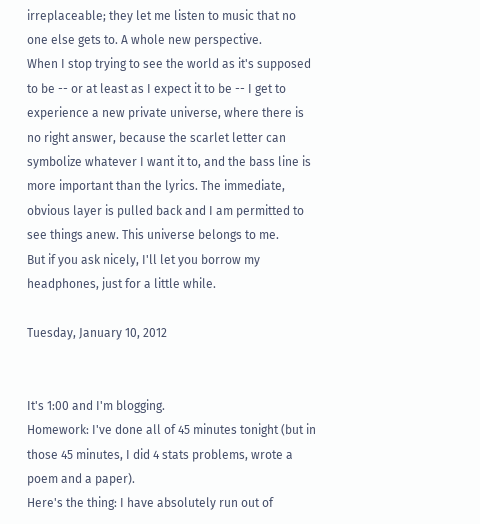irreplaceable; they let me listen to music that no one else gets to. A whole new perspective.
When I stop trying to see the world as it's supposed to be -- or at least as I expect it to be -- I get to experience a new private universe, where there is no right answer, because the scarlet letter can symbolize whatever I want it to, and the bass line is more important than the lyrics. The immediate, obvious layer is pulled back and I am permitted to see things anew. This universe belongs to me.
But if you ask nicely, I'll let you borrow my headphones, just for a little while.

Tuesday, January 10, 2012


It's 1:00 and I'm blogging.
Homework: I've done all of 45 minutes tonight (but in those 45 minutes, I did 4 stats problems, wrote a poem and a paper).
Here's the thing: I have absolutely run out of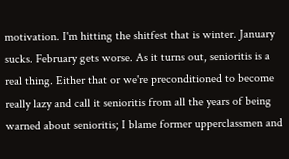motivation. I'm hitting the shitfest that is winter. January sucks. February gets worse. As it turns out, senioritis is a real thing. Either that or we're preconditioned to become really lazy and call it senioritis from all the years of being warned about senioritis; I blame former upperclassmen and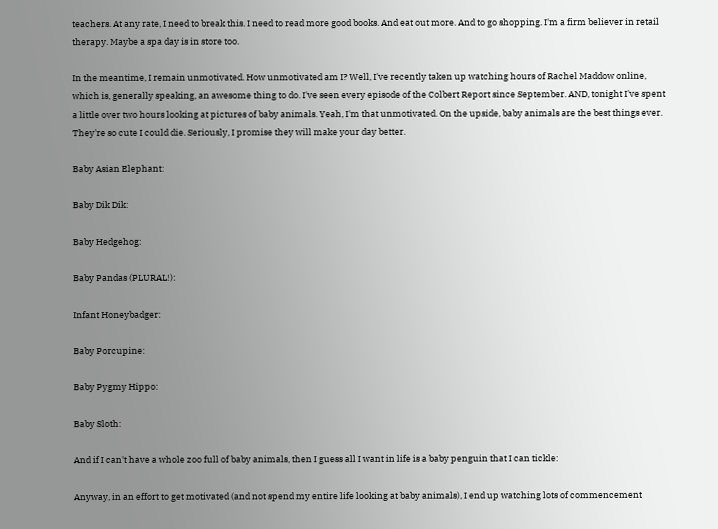teachers. At any rate, I need to break this. I need to read more good books. And eat out more. And to go shopping. I'm a firm believer in retail therapy. Maybe a spa day is in store too.

In the meantime, I remain unmotivated. How unmotivated am I? Well, I've recently taken up watching hours of Rachel Maddow online, which is, generally speaking, an awesome thing to do. I've seen every episode of the Colbert Report since September. AND, tonight I've spent a little over two hours looking at pictures of baby animals. Yeah, I'm that unmotivated. On the upside, baby animals are the best things ever. They're so cute I could die. Seriously, I promise they will make your day better.

Baby Asian Elephant:

Baby Dik Dik:

Baby Hedgehog:

Baby Pandas (PLURAL!):

Infant Honeybadger:

Baby Porcupine:

Baby Pygmy Hippo:

Baby Sloth:

And if I can't have a whole zoo full of baby animals, then I guess all I want in life is a baby penguin that I can tickle:

Anyway, in an effort to get motivated (and not spend my entire life looking at baby animals), I end up watching lots of commencement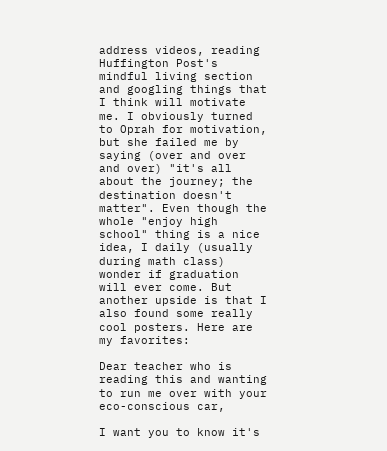address videos, reading Huffington Post's mindful living section and googling things that I think will motivate me. I obviously turned to Oprah for motivation, but she failed me by saying (over and over and over) "it's all about the journey; the destination doesn't matter". Even though the whole "enjoy high school" thing is a nice idea, I daily (usually during math class) wonder if graduation will ever come. But another upside is that I also found some really cool posters. Here are my favorites:

Dear teacher who is reading this and wanting to run me over with your eco-conscious car,

I want you to know it's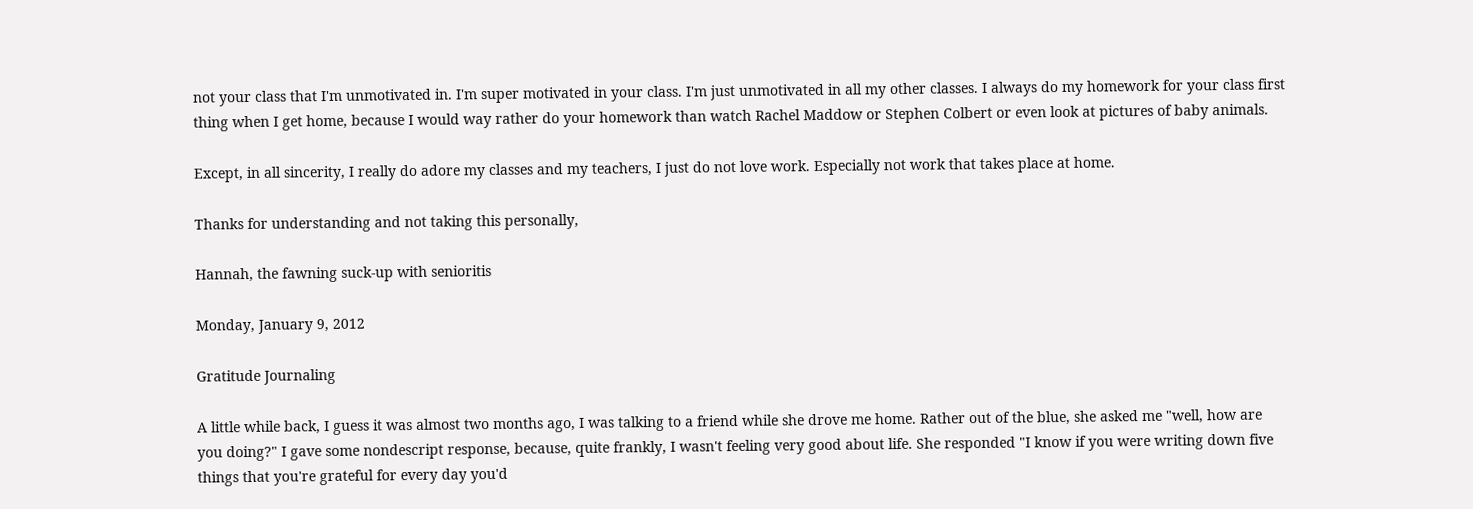not your class that I'm unmotivated in. I'm super motivated in your class. I'm just unmotivated in all my other classes. I always do my homework for your class first thing when I get home, because I would way rather do your homework than watch Rachel Maddow or Stephen Colbert or even look at pictures of baby animals.

Except, in all sincerity, I really do adore my classes and my teachers, I just do not love work. Especially not work that takes place at home.

Thanks for understanding and not taking this personally,

Hannah, the fawning suck-up with senioritis

Monday, January 9, 2012

Gratitude Journaling

A little while back, I guess it was almost two months ago, I was talking to a friend while she drove me home. Rather out of the blue, she asked me "well, how are you doing?" I gave some nondescript response, because, quite frankly, I wasn't feeling very good about life. She responded "I know if you were writing down five things that you're grateful for every day you'd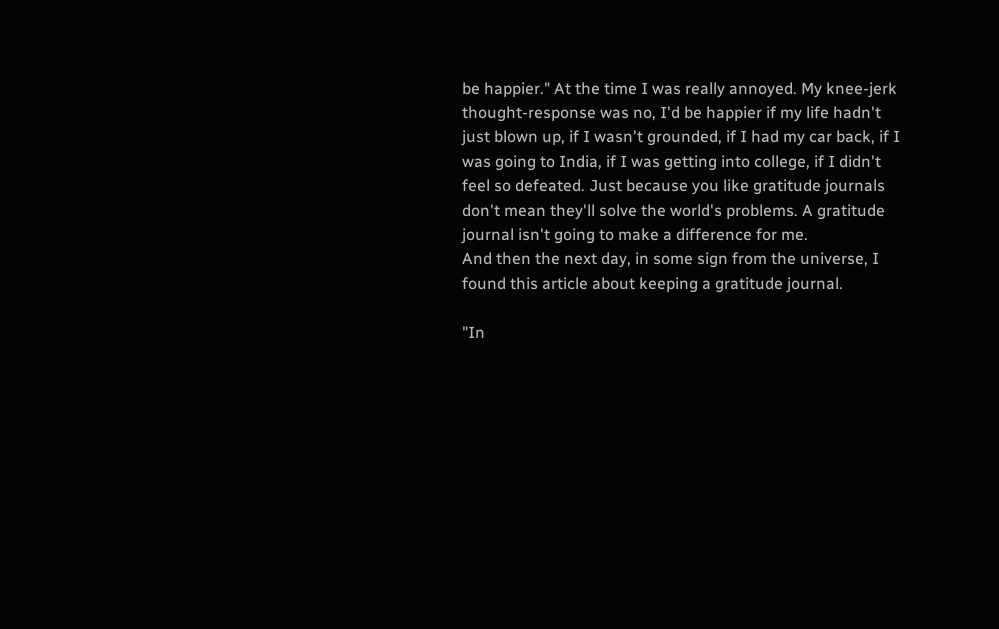be happier." At the time I was really annoyed. My knee-jerk thought-response was no, I'd be happier if my life hadn't just blown up, if I wasn't grounded, if I had my car back, if I was going to India, if I was getting into college, if I didn't feel so defeated. Just because you like gratitude journals don't mean they'll solve the world's problems. A gratitude journal isn't going to make a difference for me.
And then the next day, in some sign from the universe, I found this article about keeping a gratitude journal.

"In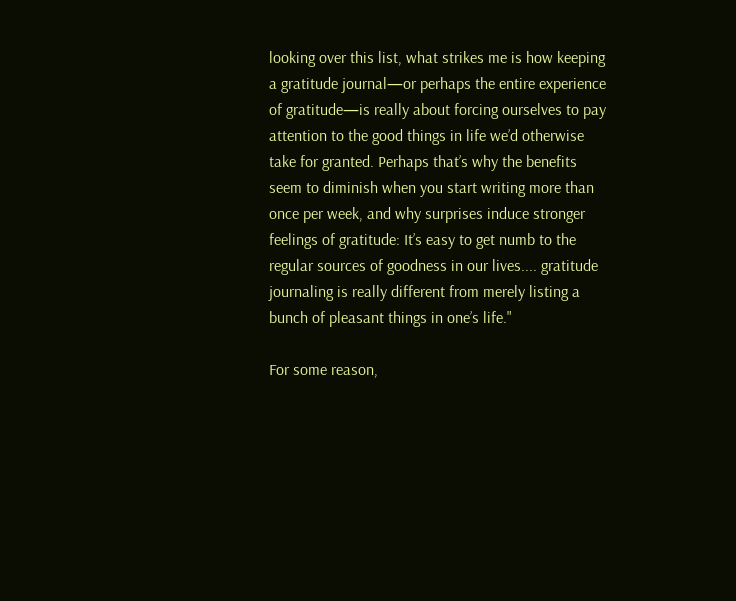looking over this list, what strikes me is how keeping a gratitude journal—or perhaps the entire experience of gratitude—is really about forcing ourselves to pay attention to the good things in life we’d otherwise take for granted. Perhaps that’s why the benefits seem to diminish when you start writing more than once per week, and why surprises induce stronger feelings of gratitude: It’s easy to get numb to the regular sources of goodness in our lives.... gratitude journaling is really different from merely listing a bunch of pleasant things in one’s life."

For some reason,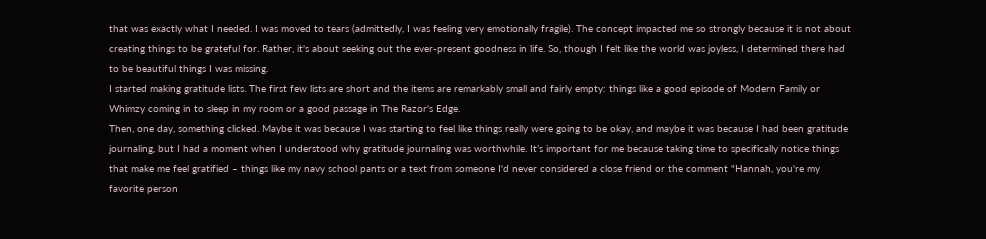that was exactly what I needed. I was moved to tears (admittedly, I was feeling very emotionally fragile). The concept impacted me so strongly because it is not about creating things to be grateful for. Rather, it's about seeking out the ever-present goodness in life. So, though I felt like the world was joyless, I determined there had to be beautiful things I was missing.
I started making gratitude lists. The first few lists are short and the items are remarkably small and fairly empty: things like a good episode of Modern Family or Whimzy coming in to sleep in my room or a good passage in The Razor's Edge.
Then, one day, something clicked. Maybe it was because I was starting to feel like things really were going to be okay, and maybe it was because I had been gratitude journaling, but I had a moment when I understood why gratitude journaling was worthwhile. It’s important for me because taking time to specifically notice things that make me feel gratified – things like my navy school pants or a text from someone I'd never considered a close friend or the comment "Hannah, you're my favorite person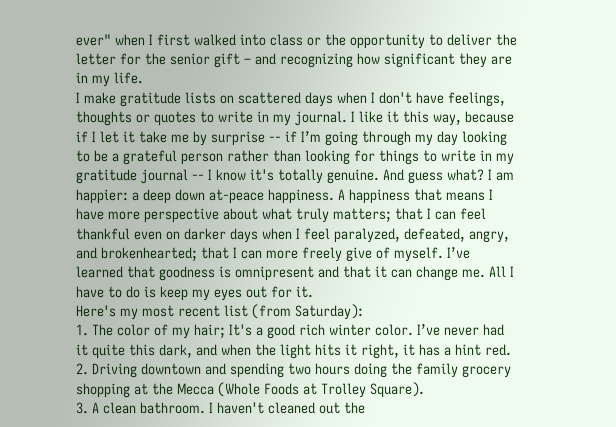ever" when I first walked into class or the opportunity to deliver the letter for the senior gift – and recognizing how significant they are in my life.
I make gratitude lists on scattered days when I don't have feelings, thoughts or quotes to write in my journal. I like it this way, because if I let it take me by surprise -- if I’m going through my day looking to be a grateful person rather than looking for things to write in my gratitude journal -- I know it's totally genuine. And guess what? I am happier: a deep down at-peace happiness. A happiness that means I have more perspective about what truly matters; that I can feel thankful even on darker days when I feel paralyzed, defeated, angry, and brokenhearted; that I can more freely give of myself. I’ve learned that goodness is omnipresent and that it can change me. All I have to do is keep my eyes out for it.
Here's my most recent list (from Saturday):
1. The color of my hair; It's a good rich winter color. I’ve never had it quite this dark, and when the light hits it right, it has a hint red.
2. Driving downtown and spending two hours doing the family grocery shopping at the Mecca (Whole Foods at Trolley Square).
3. A clean bathroom. I haven't cleaned out the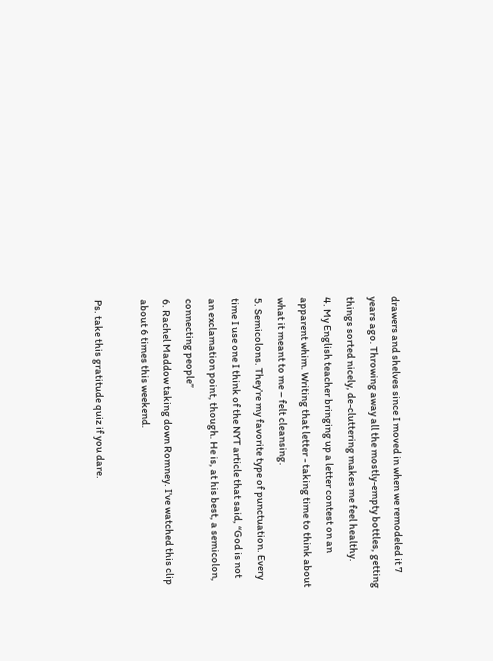drawers and shelves since I moved in when we remodeled it 7 years ago. Throwing away all the mostly-empty bottles, getting things sorted nicely, de-cluttering makes me feel healthy.
4. My English teacher bringing up a letter contest on an apparent whim. Writing that letter - taking time to think about what it meant to me – felt cleansing.
5. Semicolons. They’re my favorite type of punctuation. Every time I use one I think of the NYT article that said, “God is not an exclamation point, though. He is, at his best, a semicolon, connecting people”
6. Rachel Maddow taking down Romney. I've watched this clip about 6 times this weekend.

Ps. take this gratitude quiz if you dare.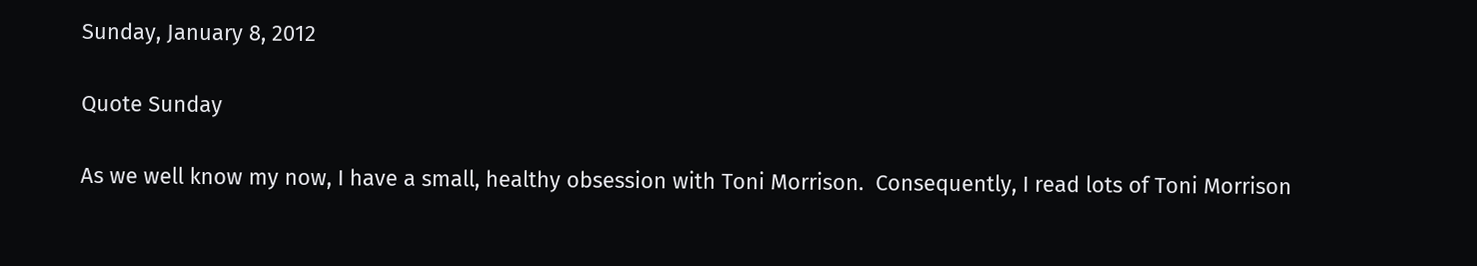Sunday, January 8, 2012

Quote Sunday

As we well know my now, I have a small, healthy obsession with Toni Morrison.  Consequently, I read lots of Toni Morrison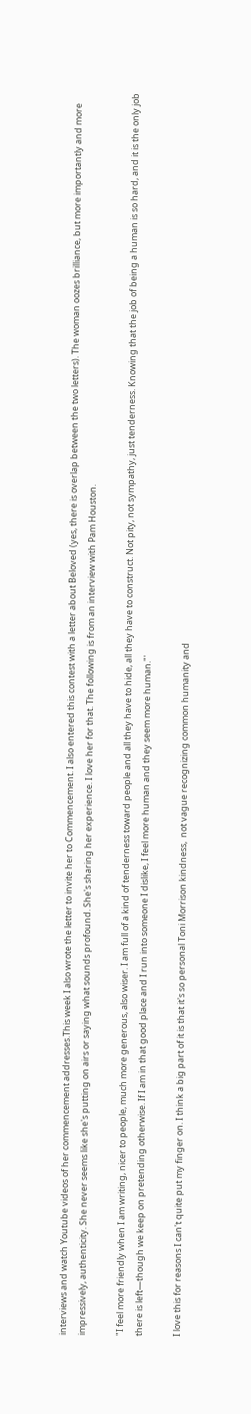interviews and watch Youtube videos of her commencement addresses.This week I also wrote the letter to invite her to Commencement. I also entered this contest with a letter about Beloved (yes, there is overlap between the two letters). The woman oozes brilliance, but more importantly and more impressively, authenticity. She never seems like she's putting on airs or saying what sounds profound. She's sharing her experience. I love her for that. The following is from an interview with Pam Houston.

"I feel more friendly when I am writing, nicer to people, much more generous, also wiser. I am full of a kind of tenderness toward people and all they have to hide, all they have to construct. Not pity, not sympathy, just tenderness. Knowing that the job of being a human is so hard, and it is the only job there is left—though we keep on pretending otherwise. If I am in that good place and I run into someone I dislike, I feel more human and they seem more human."'

I love this for reasons I can't quite put my finger on. I think a big part of it is that it's so personal Toni Morrison kindness,  not vague recognizing common humanity and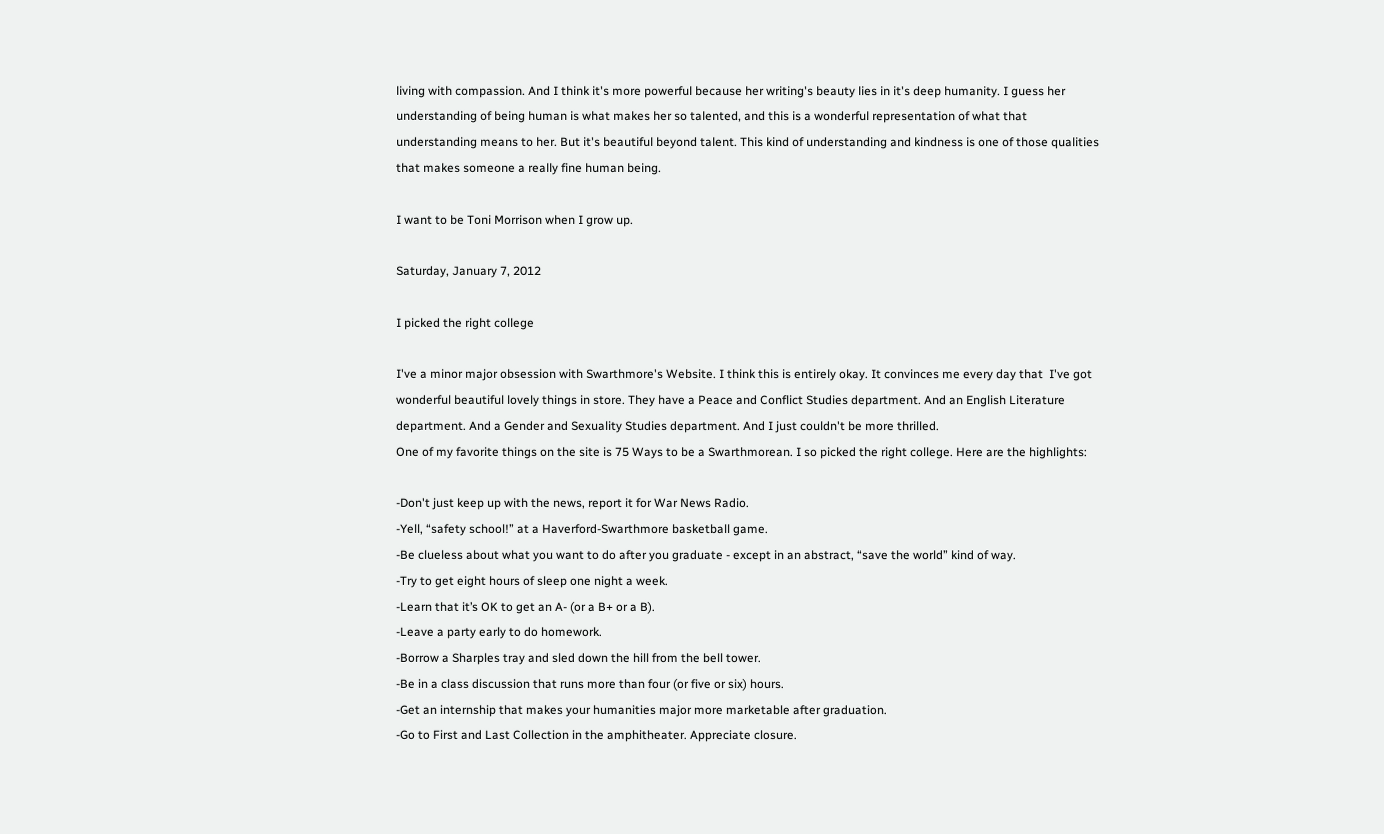living with compassion. And I think it's more powerful because her writing's beauty lies in it's deep humanity. I guess her understanding of being human is what makes her so talented, and this is a wonderful representation of what that understanding means to her. But it's beautiful beyond talent. This kind of understanding and kindness is one of those qualities that makes someone a really fine human being.

I want to be Toni Morrison when I grow up.

Saturday, January 7, 2012

I picked the right college

I've a minor major obsession with Swarthmore's Website. I think this is entirely okay. It convinces me every day that  I've got wonderful beautiful lovely things in store. They have a Peace and Conflict Studies department. And an English Literature department. And a Gender and Sexuality Studies department. And I just couldn't be more thrilled.
One of my favorite things on the site is 75 Ways to be a Swarthmorean. I so picked the right college. Here are the highlights:

-Don't just keep up with the news, report it for War News Radio.
-Yell, “safety school!” at a Haverford-Swarthmore basketball game.
-Be clueless about what you want to do after you graduate - except in an abstract, “save the world” kind of way.
-Try to get eight hours of sleep one night a week.
-Learn that it’s OK to get an A- (or a B+ or a B).
-Leave a party early to do homework.
-Borrow a Sharples tray and sled down the hill from the bell tower.
-Be in a class discussion that runs more than four (or five or six) hours.
-Get an internship that makes your humanities major more marketable after graduation.
-Go to First and Last Collection in the amphitheater. Appreciate closure.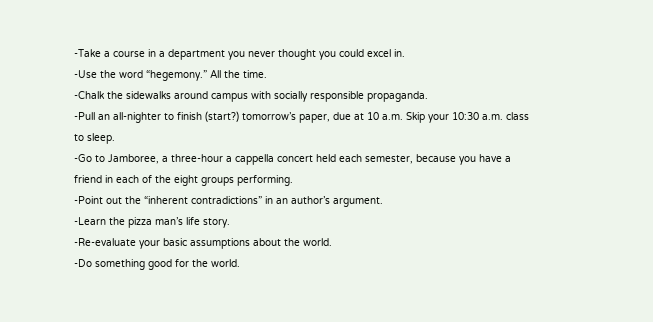-Take a course in a department you never thought you could excel in.
-Use the word “hegemony.” All the time.
-Chalk the sidewalks around campus with socially responsible propaganda.
-Pull an all-nighter to finish (start?) tomorrow’s paper, due at 10 a.m. Skip your 10:30 a.m. class to sleep.
-Go to Jamboree, a three-hour a cappella concert held each semester, because you have a friend in each of the eight groups performing.
-Point out the “inherent contradictions” in an author’s argument.
-Learn the pizza man’s life story.
-Re-evaluate your basic assumptions about the world.
-Do something good for the world.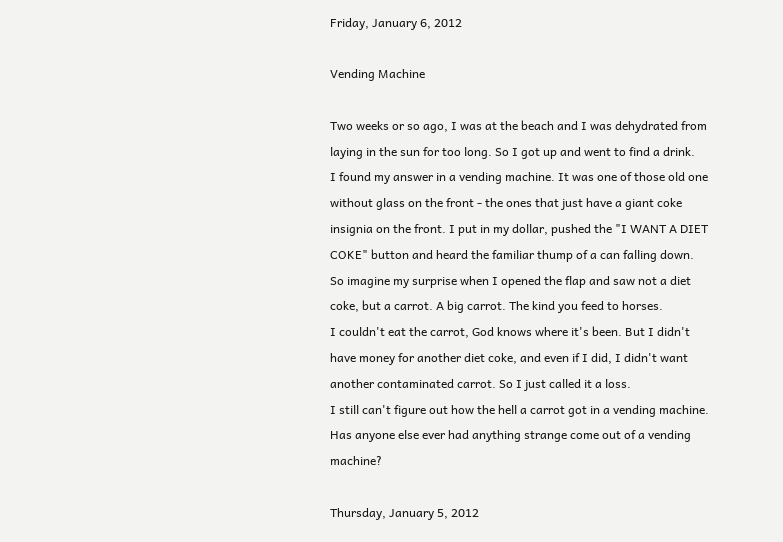Friday, January 6, 2012

Vending Machine

Two weeks or so ago, I was at the beach and I was dehydrated from laying in the sun for too long. So I got up and went to find a drink.
I found my answer in a vending machine. It was one of those old one without glass on the front - the ones that just have a giant coke insignia on the front. I put in my dollar, pushed the "I WANT A DIET COKE" button and heard the familiar thump of a can falling down.
So imagine my surprise when I opened the flap and saw not a diet coke, but a carrot. A big carrot. The kind you feed to horses.
I couldn't eat the carrot, God knows where it's been. But I didn't have money for another diet coke, and even if I did, I didn't want another contaminated carrot. So I just called it a loss.
I still can't figure out how the hell a carrot got in a vending machine.
Has anyone else ever had anything strange come out of a vending machine?

Thursday, January 5, 2012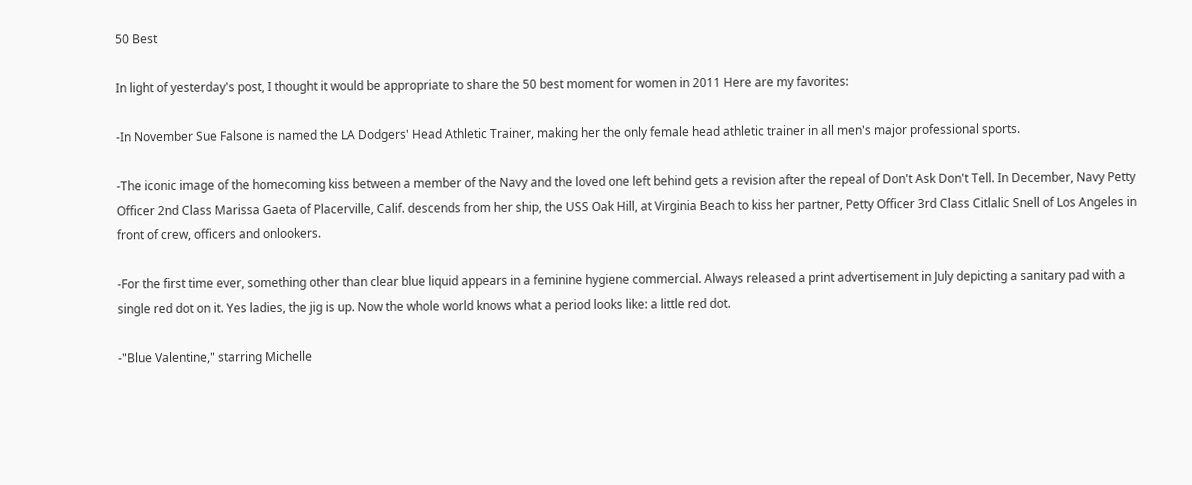50 Best

In light of yesterday's post, I thought it would be appropriate to share the 50 best moment for women in 2011 Here are my favorites:

-In November Sue Falsone is named the LA Dodgers' Head Athletic Trainer, making her the only female head athletic trainer in all men's major professional sports.

-The iconic image of the homecoming kiss between a member of the Navy and the loved one left behind gets a revision after the repeal of Don't Ask Don't Tell. In December, Navy Petty Officer 2nd Class Marissa Gaeta of Placerville, Calif. descends from her ship, the USS Oak Hill, at Virginia Beach to kiss her partner, Petty Officer 3rd Class Citlalic Snell of Los Angeles in front of crew, officers and onlookers.

-For the first time ever, something other than clear blue liquid appears in a feminine hygiene commercial. Always released a print advertisement in July depicting a sanitary pad with a single red dot on it. Yes ladies, the jig is up. Now the whole world knows what a period looks like: a little red dot.

-"Blue Valentine," starring Michelle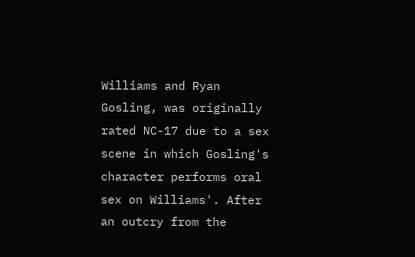Williams and Ryan Gosling, was originally rated NC-17 due to a sex scene in which Gosling's character performs oral sex on Williams'. After an outcry from the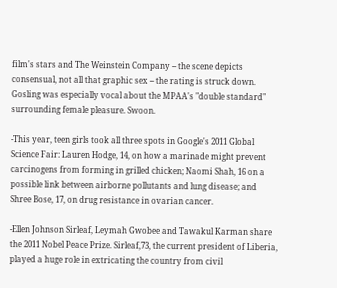film's stars and The Weinstein Company -- the scene depicts consensual, not all that graphic sex -- the rating is struck down. Gosling was especially vocal about the MPAA's "double standard" surrounding female pleasure. Swoon.

-This year, teen girls took all three spots in Google's 2011 Global Science Fair: Lauren Hodge, 14, on how a marinade might prevent carcinogens from forming in grilled chicken; Naomi Shah, 16 on a possible link between airborne pollutants and lung disease; and Shree Bose, 17, on drug resistance in ovarian cancer.

-Ellen Johnson Sirleaf, Leymah Gwobee and Tawakul Karman share the 2011 Nobel Peace Prize. Sirleaf,73, the current president of Liberia, played a huge role in extricating the country from civil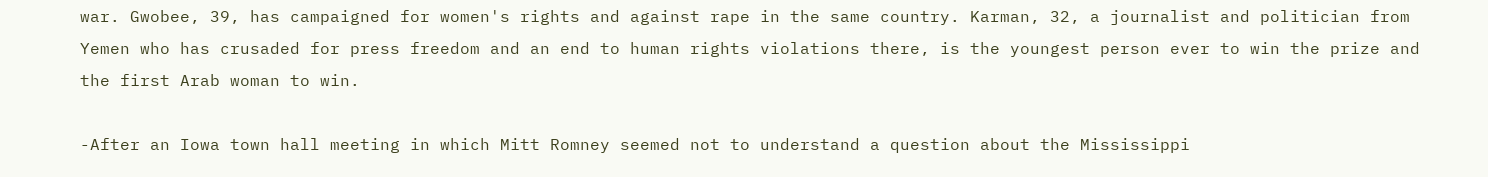war. Gwobee, 39, has campaigned for women's rights and against rape in the same country. Karman, 32, a journalist and politician from Yemen who has crusaded for press freedom and an end to human rights violations there, is the youngest person ever to win the prize and the first Arab woman to win.

-After an Iowa town hall meeting in which Mitt Romney seemed not to understand a question about the Mississippi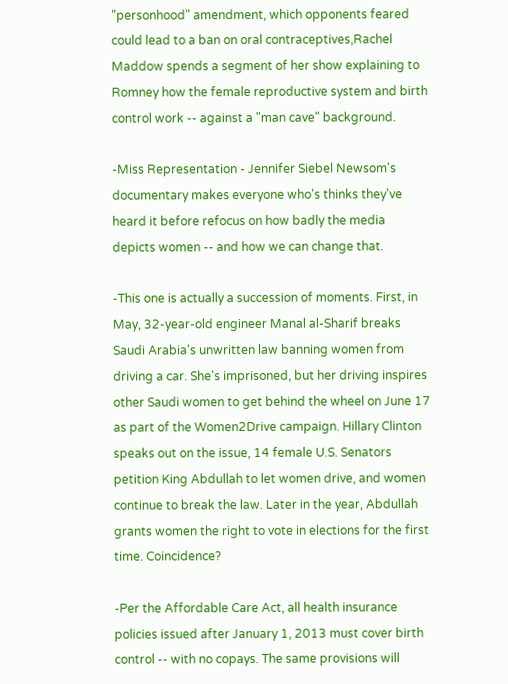"personhood" amendment, which opponents feared could lead to a ban on oral contraceptives,Rachel Maddow spends a segment of her show explaining to Romney how the female reproductive system and birth control work -- against a "man cave" background.

-Miss Representation - Jennifer Siebel Newsom's documentary makes everyone who's thinks they've heard it before refocus on how badly the media depicts women -- and how we can change that.

-This one is actually a succession of moments. First, in May, 32-year-old engineer Manal al-Sharif breaks Saudi Arabia's unwritten law banning women from driving a car. She's imprisoned, but her driving inspires other Saudi women to get behind the wheel on June 17 as part of the Women2Drive campaign. Hillary Clinton speaks out on the issue, 14 female U.S. Senators petition King Abdullah to let women drive, and women continue to break the law. Later in the year, Abdullah grants women the right to vote in elections for the first time. Coincidence?

-Per the Affordable Care Act, all health insurance policies issued after January 1, 2013 must cover birth control -- with no copays. The same provisions will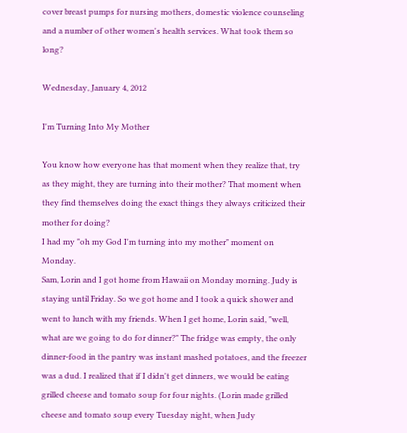cover breast pumps for nursing mothers, domestic violence counseling and a number of other women's health services. What took them so long?

Wednesday, January 4, 2012

I'm Turning Into My Mother

You know how everyone has that moment when they realize that, try as they might, they are turning into their mother? That moment when they find themselves doing the exact things they always criticized their mother for doing?
I had my "oh my God I'm turning into my mother" moment on Monday.
Sam, Lorin and I got home from Hawaii on Monday morning. Judy is staying until Friday. So we got home and I took a quick shower and went to lunch with my friends. When I get home, Lorin said, "well, what are we going to do for dinner?" The fridge was empty, the only dinner-food in the pantry was instant mashed potatoes, and the freezer was a dud. I realized that if I didn't get dinners, we would be eating grilled cheese and tomato soup for four nights. (Lorin made grilled cheese and tomato soup every Tuesday night, when Judy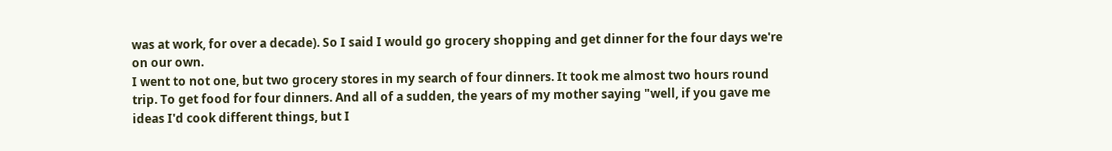was at work, for over a decade). So I said I would go grocery shopping and get dinner for the four days we're on our own.
I went to not one, but two grocery stores in my search of four dinners. It took me almost two hours round trip. To get food for four dinners. And all of a sudden, the years of my mother saying "well, if you gave me ideas I'd cook different things, but I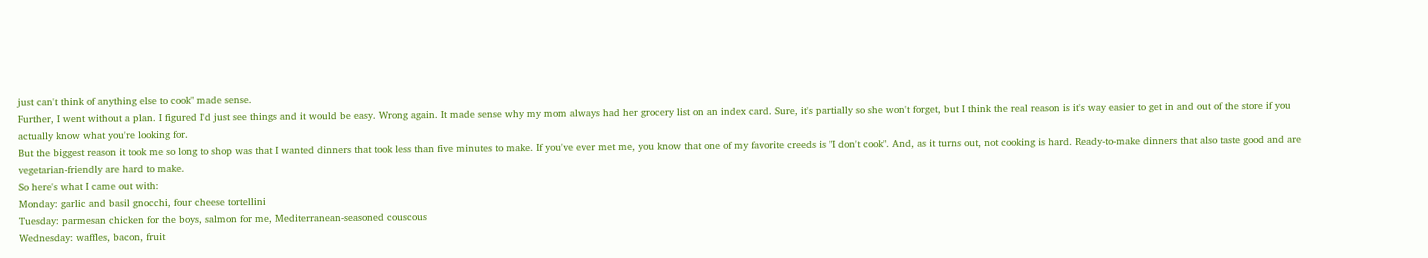just can't think of anything else to cook" made sense.
Further, I went without a plan. I figured I'd just see things and it would be easy. Wrong again. It made sense why my mom always had her grocery list on an index card. Sure, it's partially so she won't forget, but I think the real reason is it's way easier to get in and out of the store if you actually know what you're looking for.
But the biggest reason it took me so long to shop was that I wanted dinners that took less than five minutes to make. If you've ever met me, you know that one of my favorite creeds is "I don't cook". And, as it turns out, not cooking is hard. Ready-to-make dinners that also taste good and are vegetarian-friendly are hard to make.
So here's what I came out with:
Monday: garlic and basil gnocchi, four cheese tortellini
Tuesday: parmesan chicken for the boys, salmon for me, Mediterranean-seasoned couscous
Wednesday: waffles, bacon, fruit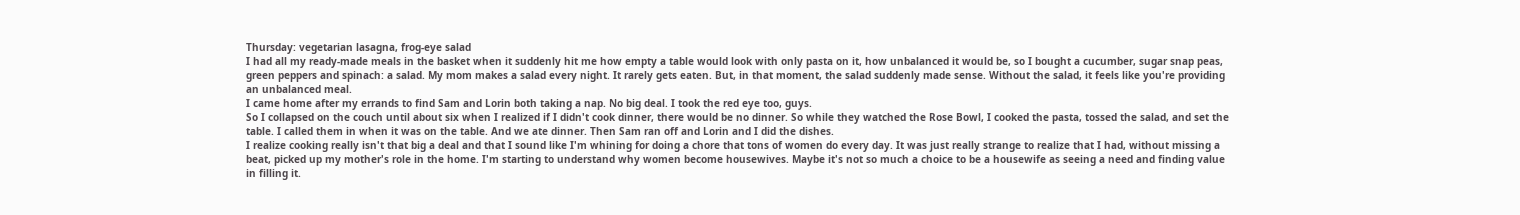Thursday: vegetarian lasagna, frog-eye salad
I had all my ready-made meals in the basket when it suddenly hit me how empty a table would look with only pasta on it, how unbalanced it would be, so I bought a cucumber, sugar snap peas, green peppers and spinach: a salad. My mom makes a salad every night. It rarely gets eaten. But, in that moment, the salad suddenly made sense. Without the salad, it feels like you're providing an unbalanced meal.
I came home after my errands to find Sam and Lorin both taking a nap. No big deal. I took the red eye too, guys.
So I collapsed on the couch until about six when I realized if I didn't cook dinner, there would be no dinner. So while they watched the Rose Bowl, I cooked the pasta, tossed the salad, and set the table. I called them in when it was on the table. And we ate dinner. Then Sam ran off and Lorin and I did the dishes.
I realize cooking really isn't that big a deal and that I sound like I'm whining for doing a chore that tons of women do every day. It was just really strange to realize that I had, without missing a beat, picked up my mother's role in the home. I'm starting to understand why women become housewives. Maybe it's not so much a choice to be a housewife as seeing a need and finding value in filling it.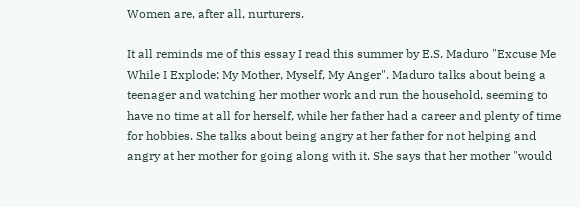Women are, after all, nurturers.

It all reminds me of this essay I read this summer by E.S. Maduro "Excuse Me While I Explode: My Mother, Myself, My Anger". Maduro talks about being a teenager and watching her mother work and run the household, seeming to have no time at all for herself, while her father had a career and plenty of time for hobbies. She talks about being angry at her father for not helping and angry at her mother for going along with it. She says that her mother "would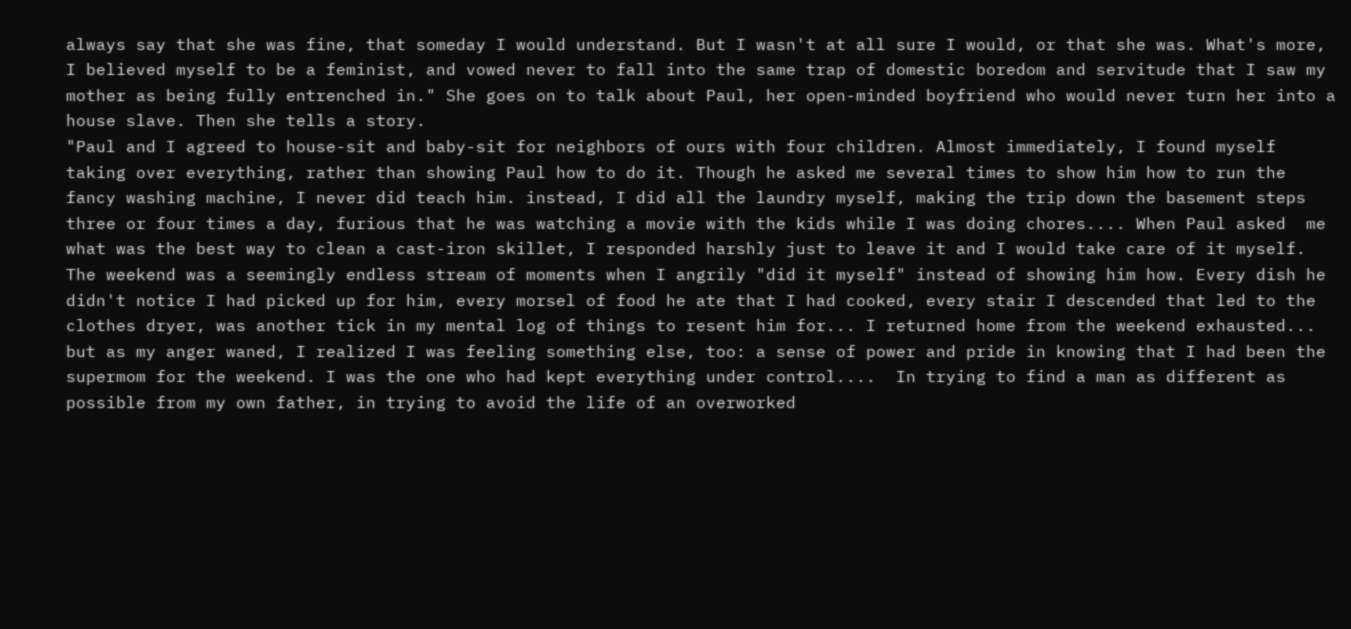always say that she was fine, that someday I would understand. But I wasn't at all sure I would, or that she was. What's more, I believed myself to be a feminist, and vowed never to fall into the same trap of domestic boredom and servitude that I saw my mother as being fully entrenched in." She goes on to talk about Paul, her open-minded boyfriend who would never turn her into a house slave. Then she tells a story.
"Paul and I agreed to house-sit and baby-sit for neighbors of ours with four children. Almost immediately, I found myself taking over everything, rather than showing Paul how to do it. Though he asked me several times to show him how to run the fancy washing machine, I never did teach him. instead, I did all the laundry myself, making the trip down the basement steps three or four times a day, furious that he was watching a movie with the kids while I was doing chores.... When Paul asked  me what was the best way to clean a cast-iron skillet, I responded harshly just to leave it and I would take care of it myself. The weekend was a seemingly endless stream of moments when I angrily "did it myself" instead of showing him how. Every dish he didn't notice I had picked up for him, every morsel of food he ate that I had cooked, every stair I descended that led to the clothes dryer, was another tick in my mental log of things to resent him for... I returned home from the weekend exhausted... but as my anger waned, I realized I was feeling something else, too: a sense of power and pride in knowing that I had been the supermom for the weekend. I was the one who had kept everything under control....  In trying to find a man as different as possible from my own father, in trying to avoid the life of an overworked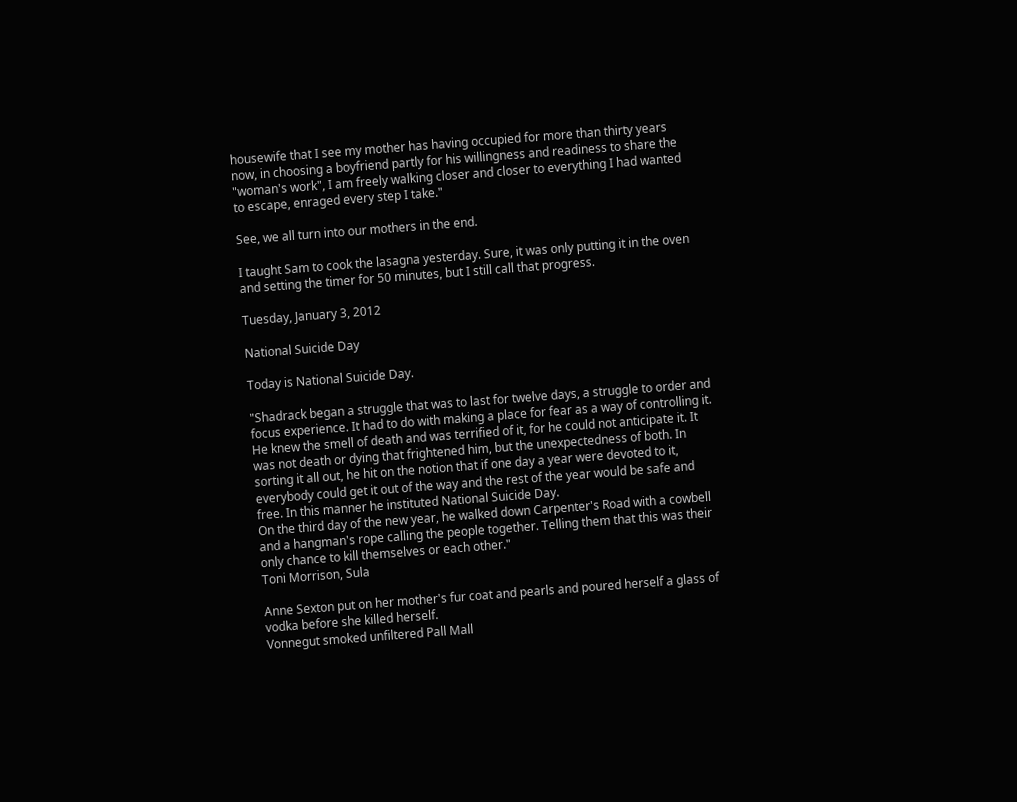housewife that I see my mother has having occupied for more than thirty years now, in choosing a boyfriend partly for his willingness and readiness to share the "woman's work", I am freely walking closer and closer to everything I had wanted to escape, enraged every step I take."

See, we all turn into our mothers in the end.

I taught Sam to cook the lasagna yesterday. Sure, it was only putting it in the oven and setting the timer for 50 minutes, but I still call that progress.

Tuesday, January 3, 2012

National Suicide Day

Today is National Suicide Day.

"Shadrack began a struggle that was to last for twelve days, a struggle to order and focus experience. It had to do with making a place for fear as a way of controlling it. He knew the smell of death and was terrified of it, for he could not anticipate it. It was not death or dying that frightened him, but the unexpectedness of both. In sorting it all out, he hit on the notion that if one day a year were devoted to it, everybody could get it out of the way and the rest of the year would be safe and free. In this manner he instituted National Suicide Day.
On the third day of the new year, he walked down Carpenter's Road with a cowbell and a hangman's rope calling the people together. Telling them that this was their only chance to kill themselves or each other."
Toni Morrison, Sula

Anne Sexton put on her mother's fur coat and pearls and poured herself a glass of vodka before she killed herself.
Vonnegut smoked unfiltered Pall Mall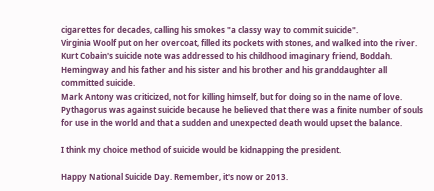cigarettes for decades, calling his smokes "a classy way to commit suicide".
Virginia Woolf put on her overcoat, filled its pockets with stones, and walked into the river.
Kurt Cobain's suicide note was addressed to his childhood imaginary friend, Boddah.
Hemingway and his father and his sister and his brother and his granddaughter all committed suicide.
Mark Antony was criticized, not for killing himself, but for doing so in the name of love.
Pythagorus was against suicide because he believed that there was a finite number of souls for use in the world and that a sudden and unexpected death would upset the balance.

I think my choice method of suicide would be kidnapping the president.

Happy National Suicide Day. Remember, it's now or 2013.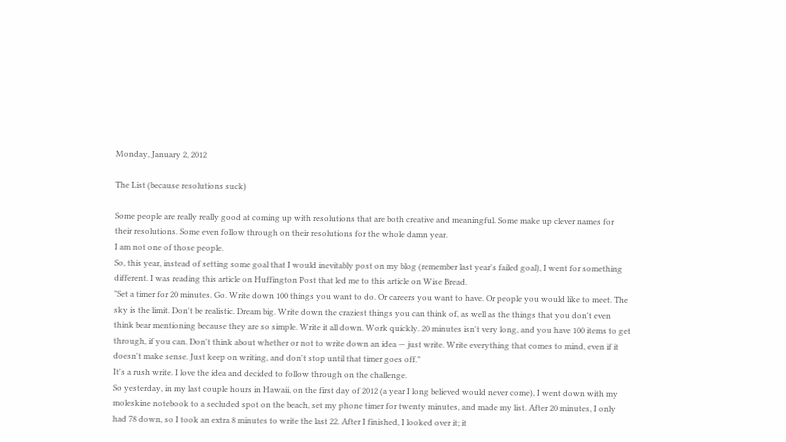Monday, January 2, 2012

The List (because resolutions suck)

Some people are really really good at coming up with resolutions that are both creative and meaningful. Some make up clever names for their resolutions. Some even follow through on their resolutions for the whole damn year.
I am not one of those people.
So, this year, instead of setting some goal that I would inevitably post on my blog (remember last year's failed goal), I went for something different. I was reading this article on Huffington Post that led me to this article on Wise Bread.
"Set a timer for 20 minutes. Go. Write down 100 things you want to do. Or careers you want to have. Or people you would like to meet. The sky is the limit. Don't be realistic. Dream big. Write down the craziest things you can think of, as well as the things that you don't even think bear mentioning because they are so simple. Write it all down. Work quickly. 20 minutes isn't very long, and you have 100 items to get through, if you can. Don't think about whether or not to write down an idea — just write. Write everything that comes to mind, even if it doesn't make sense. Just keep on writing, and don't stop until that timer goes off."
It's a rush write. I love the idea and decided to follow through on the challenge.
So yesterday, in my last couple hours in Hawaii, on the first day of 2012 (a year I long believed would never come), I went down with my moleskine notebook to a secluded spot on the beach, set my phone timer for twenty minutes, and made my list. After 20 minutes, I only had 78 down, so I took an extra 8 minutes to write the last 22. After I finished, I looked over it; it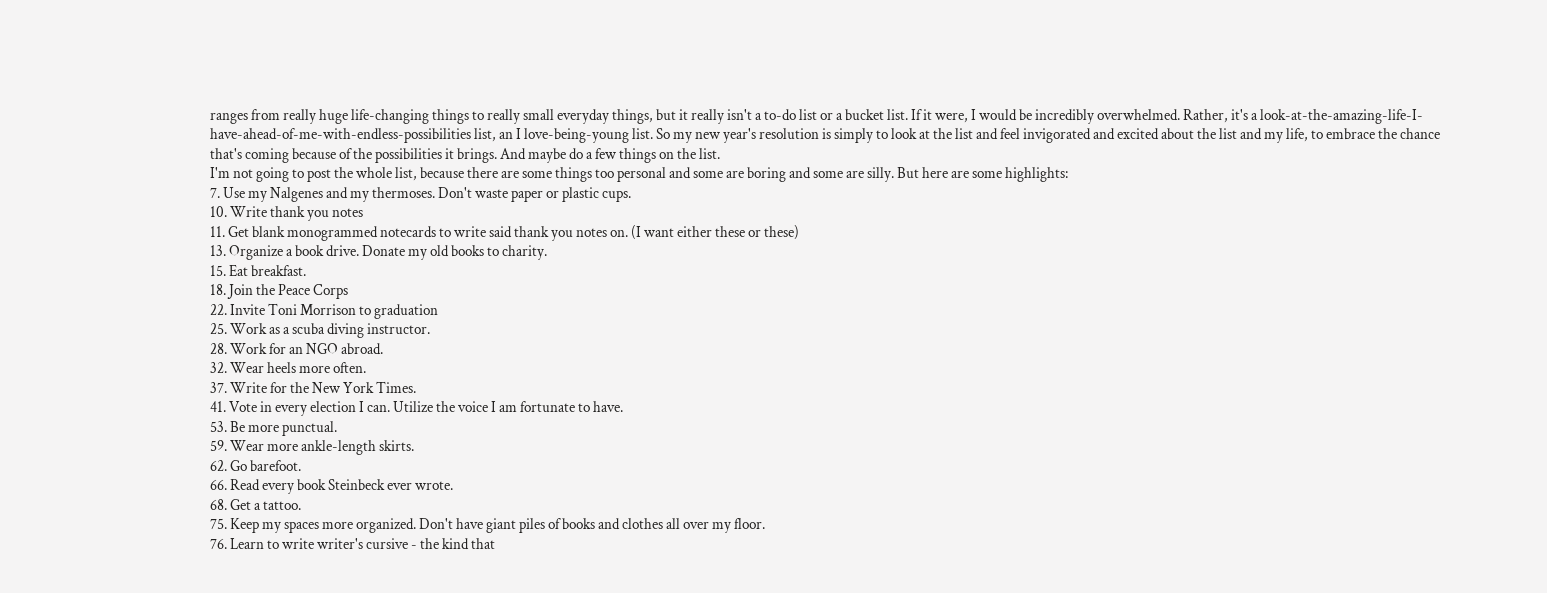ranges from really huge life-changing things to really small everyday things, but it really isn't a to-do list or a bucket list. If it were, I would be incredibly overwhelmed. Rather, it's a look-at-the-amazing-life-I-have-ahead-of-me-with-endless-possibilities list, an I love-being-young list. So my new year's resolution is simply to look at the list and feel invigorated and excited about the list and my life, to embrace the chance that's coming because of the possibilities it brings. And maybe do a few things on the list.
I'm not going to post the whole list, because there are some things too personal and some are boring and some are silly. But here are some highlights:
7. Use my Nalgenes and my thermoses. Don't waste paper or plastic cups.
10. Write thank you notes
11. Get blank monogrammed notecards to write said thank you notes on. (I want either these or these)
13. Organize a book drive. Donate my old books to charity.
15. Eat breakfast.
18. Join the Peace Corps
22. Invite Toni Morrison to graduation
25. Work as a scuba diving instructor.
28. Work for an NGO abroad.
32. Wear heels more often.
37. Write for the New York Times.
41. Vote in every election I can. Utilize the voice I am fortunate to have.
53. Be more punctual.
59. Wear more ankle-length skirts.
62. Go barefoot.
66. Read every book Steinbeck ever wrote.
68. Get a tattoo.
75. Keep my spaces more organized. Don't have giant piles of books and clothes all over my floor.
76. Learn to write writer's cursive - the kind that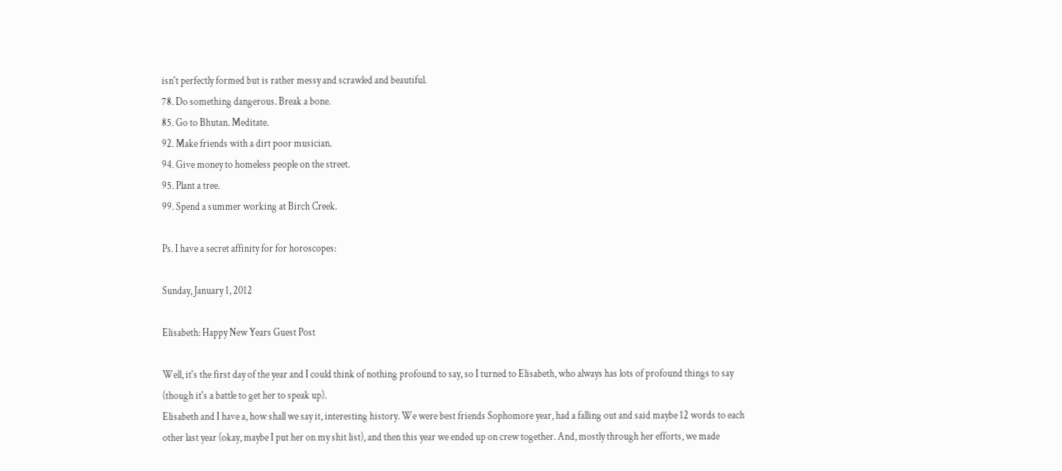isn't perfectly formed but is rather messy and scrawled and beautiful.
78. Do something dangerous. Break a bone.
85. Go to Bhutan. Meditate.
92. Make friends with a dirt poor musician.
94. Give money to homeless people on the street.
95. Plant a tree.
99. Spend a summer working at Birch Creek.

Ps. I have a secret affinity for for horoscopes:

Sunday, January 1, 2012

Elisabeth: Happy New Years Guest Post

Well, it's the first day of the year and I could think of nothing profound to say, so I turned to Elisabeth, who always has lots of profound things to say (though it's a battle to get her to speak up).
Elisabeth and I have a, how shall we say it, interesting history. We were best friends Sophomore year, had a falling out and said maybe 12 words to each other last year (okay, maybe I put her on my shit list), and then this year we ended up on crew together. And, mostly through her efforts, we made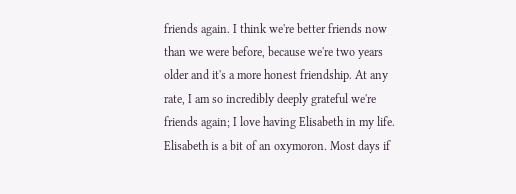friends again. I think we're better friends now than we were before, because we're two years older and it's a more honest friendship. At any rate, I am so incredibly deeply grateful we're friends again; I love having Elisabeth in my life.
Elisabeth is a bit of an oxymoron. Most days if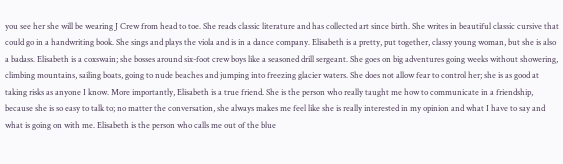you see her she will be wearing J Crew from head to toe. She reads classic literature and has collected art since birth. She writes in beautiful classic cursive that could go in a handwriting book. She sings and plays the viola and is in a dance company. Elisabeth is a pretty, put together, classy young woman, but she is also a badass. Elisabeth is a coxswain; she bosses around six-foot crew boys like a seasoned drill sergeant. She goes on big adventures going weeks without showering, climbing mountains, sailing boats, going to nude beaches and jumping into freezing glacier waters. She does not allow fear to control her; she is as good at taking risks as anyone I know. More importantly, Elisabeth is a true friend. She is the person who really taught me how to communicate in a friendship, because she is so easy to talk to; no matter the conversation, she always makes me feel like she is really interested in my opinion and what I have to say and what is going on with me. Elisabeth is the person who calls me out of the blue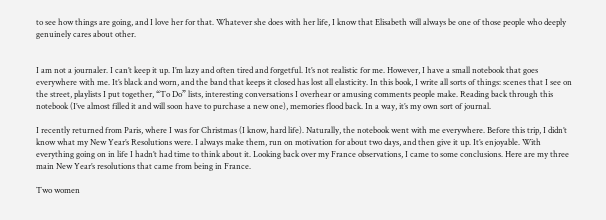to see how things are going, and I love her for that. Whatever she does with her life, I know that Elisabeth will always be one of those people who deeply genuinely cares about other.


I am not a journaler. I can’t keep it up. I’m lazy and often tired and forgetful. It’s not realistic for me. However, I have a small notebook that goes everywhere with me. It’s black and worn, and the band that keeps it closed has lost all elasticity. In this book, I write all sorts of things: scenes that I see on the street, playlists I put together, “To Do” lists, interesting conversations I overhear or amusing comments people make. Reading back through this notebook (I’ve almost filled it and will soon have to purchase a new one), memories flood back. In a way, it’s my own sort of journal.

I recently returned from Paris, where I was for Christmas (I know, hard life). Naturally, the notebook went with me everywhere. Before this trip, I didn’t know what my New Year’s Resolutions were. I always make them, run on motivation for about two days, and then give it up. It’s enjoyable. With everything going on in life I hadn’t had time to think about it. Looking back over my France observations, I came to some conclusions. Here are my three main New Year’s resolutions that came from being in France.

Two women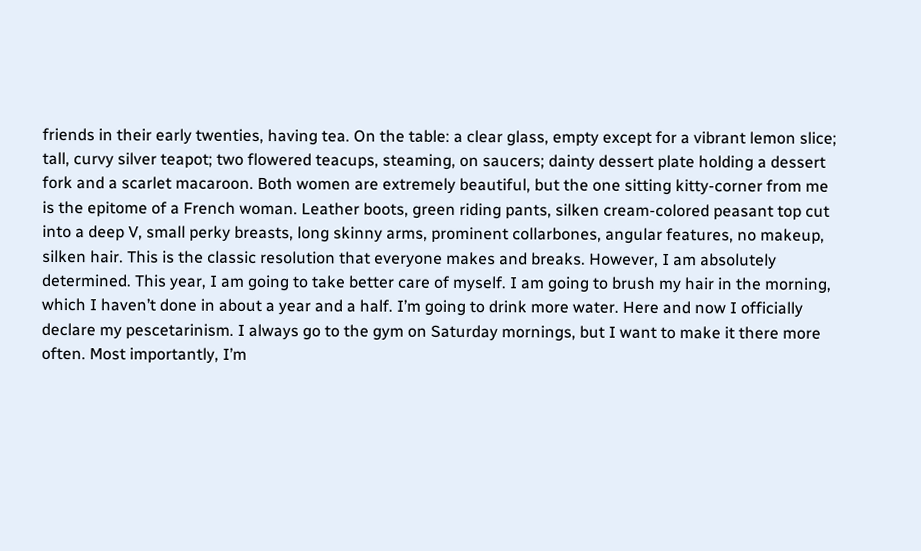friends in their early twenties, having tea. On the table: a clear glass, empty except for a vibrant lemon slice; tall, curvy silver teapot; two flowered teacups, steaming, on saucers; dainty dessert plate holding a dessert fork and a scarlet macaroon. Both women are extremely beautiful, but the one sitting kitty-corner from me is the epitome of a French woman. Leather boots, green riding pants, silken cream-colored peasant top cut into a deep V, small perky breasts, long skinny arms, prominent collarbones, angular features, no makeup, silken hair. This is the classic resolution that everyone makes and breaks. However, I am absolutely determined. This year, I am going to take better care of myself. I am going to brush my hair in the morning, which I haven’t done in about a year and a half. I’m going to drink more water. Here and now I officially declare my pescetarinism. I always go to the gym on Saturday mornings, but I want to make it there more often. Most importantly, I’m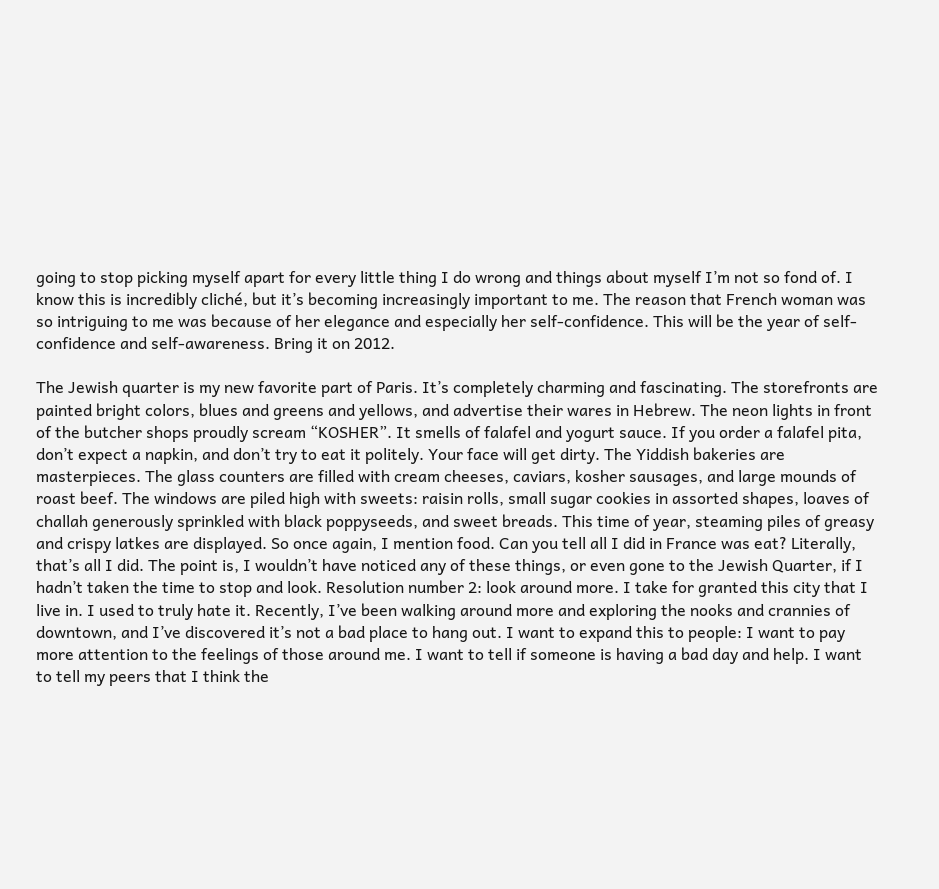going to stop picking myself apart for every little thing I do wrong and things about myself I’m not so fond of. I know this is incredibly cliché, but it’s becoming increasingly important to me. The reason that French woman was so intriguing to me was because of her elegance and especially her self-confidence. This will be the year of self-confidence and self-awareness. Bring it on 2012.

The Jewish quarter is my new favorite part of Paris. It’s completely charming and fascinating. The storefronts are painted bright colors, blues and greens and yellows, and advertise their wares in Hebrew. The neon lights in front of the butcher shops proudly scream “KOSHER”. It smells of falafel and yogurt sauce. If you order a falafel pita, don’t expect a napkin, and don’t try to eat it politely. Your face will get dirty. The Yiddish bakeries are masterpieces. The glass counters are filled with cream cheeses, caviars, kosher sausages, and large mounds of roast beef. The windows are piled high with sweets: raisin rolls, small sugar cookies in assorted shapes, loaves of challah generously sprinkled with black poppyseeds, and sweet breads. This time of year, steaming piles of greasy and crispy latkes are displayed. So once again, I mention food. Can you tell all I did in France was eat? Literally, that’s all I did. The point is, I wouldn’t have noticed any of these things, or even gone to the Jewish Quarter, if I hadn’t taken the time to stop and look. Resolution number 2: look around more. I take for granted this city that I live in. I used to truly hate it. Recently, I’ve been walking around more and exploring the nooks and crannies of downtown, and I’ve discovered it’s not a bad place to hang out. I want to expand this to people: I want to pay more attention to the feelings of those around me. I want to tell if someone is having a bad day and help. I want to tell my peers that I think the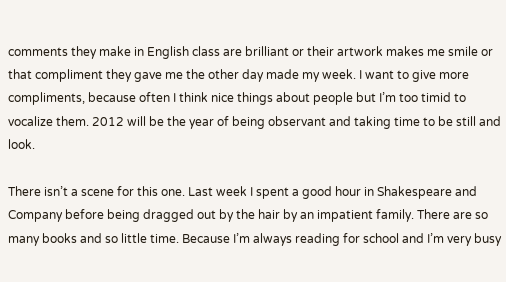comments they make in English class are brilliant or their artwork makes me smile or that compliment they gave me the other day made my week. I want to give more compliments, because often I think nice things about people but I’m too timid to vocalize them. 2012 will be the year of being observant and taking time to be still and look.

There isn’t a scene for this one. Last week I spent a good hour in Shakespeare and Company before being dragged out by the hair by an impatient family. There are so many books and so little time. Because I’m always reading for school and I’m very busy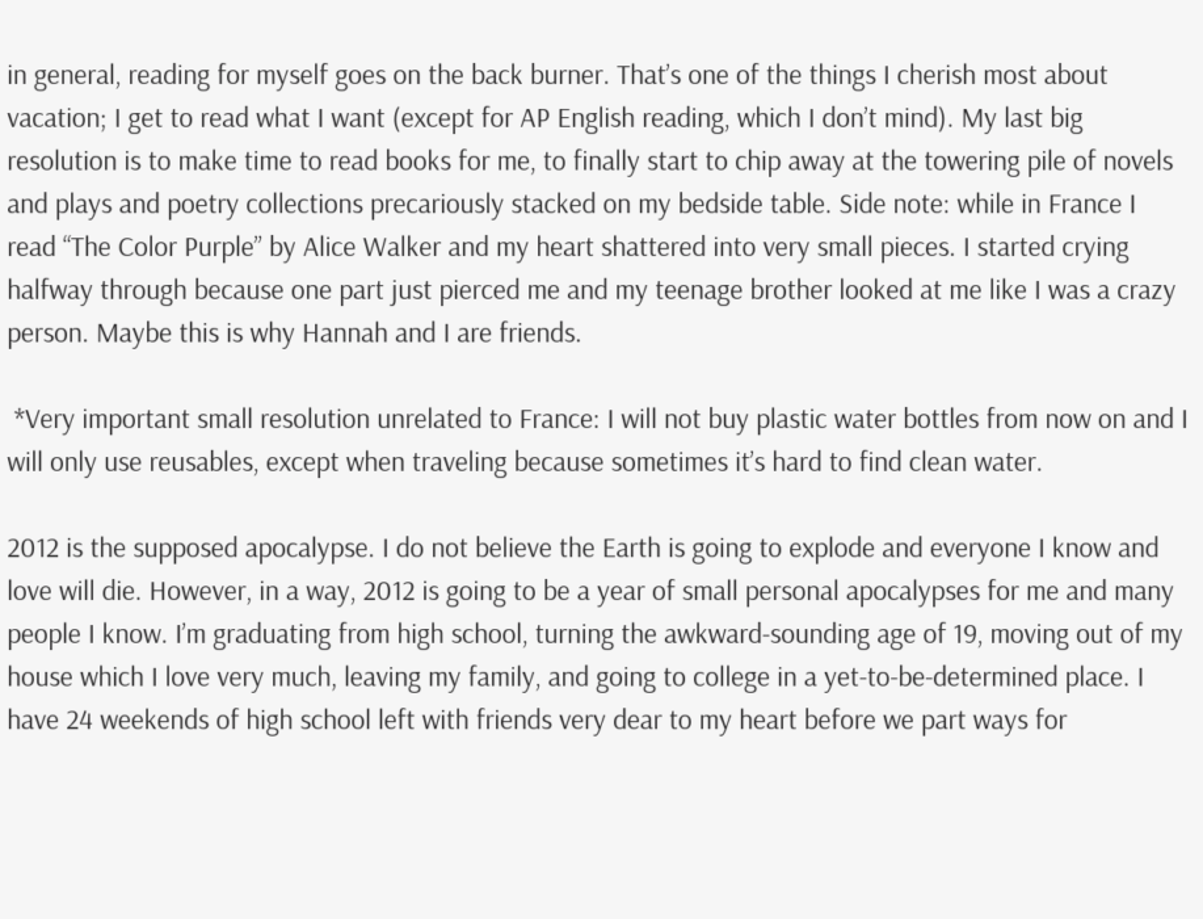in general, reading for myself goes on the back burner. That’s one of the things I cherish most about vacation; I get to read what I want (except for AP English reading, which I don’t mind). My last big resolution is to make time to read books for me, to finally start to chip away at the towering pile of novels and plays and poetry collections precariously stacked on my bedside table. Side note: while in France I read “The Color Purple” by Alice Walker and my heart shattered into very small pieces. I started crying halfway through because one part just pierced me and my teenage brother looked at me like I was a crazy person. Maybe this is why Hannah and I are friends.

 *Very important small resolution unrelated to France: I will not buy plastic water bottles from now on and I will only use reusables, except when traveling because sometimes it’s hard to find clean water.

2012 is the supposed apocalypse. I do not believe the Earth is going to explode and everyone I know and love will die. However, in a way, 2012 is going to be a year of small personal apocalypses for me and many people I know. I’m graduating from high school, turning the awkward-sounding age of 19, moving out of my house which I love very much, leaving my family, and going to college in a yet-to-be-determined place. I have 24 weekends of high school left with friends very dear to my heart before we part ways for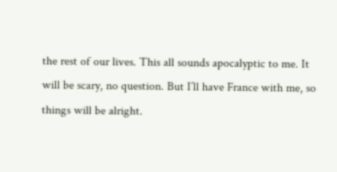the rest of our lives. This all sounds apocalyptic to me. It will be scary, no question. But I’ll have France with me, so things will be alright.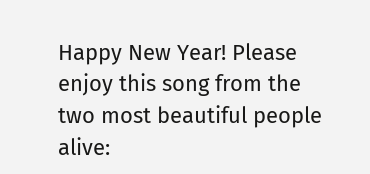Happy New Year! Please enjoy this song from the two most beautiful people alive: